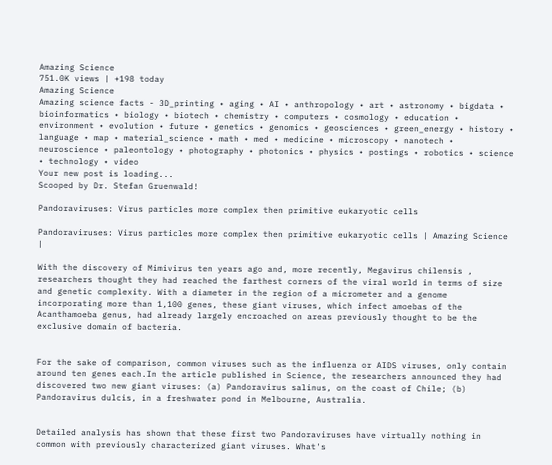Amazing Science
751.0K views | +198 today
Amazing Science
Amazing science facts - 3D_printing • aging • AI • anthropology • art • astronomy • bigdata • bioinformatics • biology • biotech • chemistry • computers • cosmology • education • environment • evolution • future • genetics • genomics • geosciences • green_energy • history • language • map • material_science • math • med • medicine • microscopy • nanotech • neuroscience • paleontology • photography • photonics • physics • postings • robotics • science • technology • video
Your new post is loading...
Scooped by Dr. Stefan Gruenwald!

Pandoraviruses: Virus particles more complex then primitive eukaryotic cells

Pandoraviruses: Virus particles more complex then primitive eukaryotic cells | Amazing Science |

With the discovery of Mimivirus ten years ago and, more recently, Megavirus chilensis , researchers thought they had reached the farthest corners of the viral world in terms of size and genetic complexity. With a diameter in the region of a micrometer and a genome incorporating more than 1,100 genes, these giant viruses, which infect amoebas of the Acanthamoeba genus, had already largely encroached on areas previously thought to be the exclusive domain of bacteria.


For the sake of comparison, common viruses such as the influenza or AIDS viruses, only contain around ten genes each.In the article published in Science, the researchers announced they had discovered two new giant viruses: (a) Pandoravirus salinus, on the coast of Chile; (b) Pandoravirus dulcis, in a freshwater pond in Melbourne, Australia.


Detailed analysis has shown that these first two Pandoraviruses have virtually nothing in common with previously characterized giant viruses. What's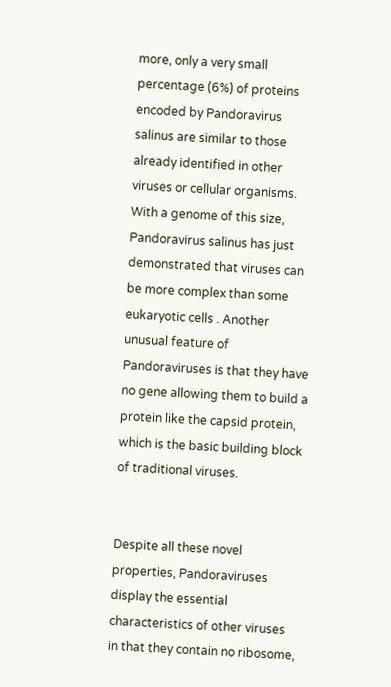more, only a very small percentage (6%) of proteins encoded by Pandoravirus salinus are similar to those already identified in other viruses or cellular organisms. With a genome of this size, Pandoravirus salinus has just demonstrated that viruses can be more complex than some eukaryotic cells . Another unusual feature of Pandoraviruses is that they have no gene allowing them to build a protein like the capsid protein, which is the basic building block of traditional viruses.


Despite all these novel properties, Pandoraviruses display the essential characteristics of other viruses in that they contain no ribosome,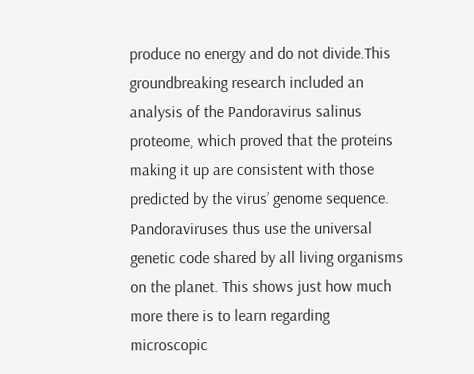produce no energy and do not divide.This groundbreaking research included an analysis of the Pandoravirus salinus proteome, which proved that the proteins making it up are consistent with those predicted by the virus’ genome sequence. Pandoraviruses thus use the universal genetic code shared by all living organisms on the planet. This shows just how much more there is to learn regarding microscopic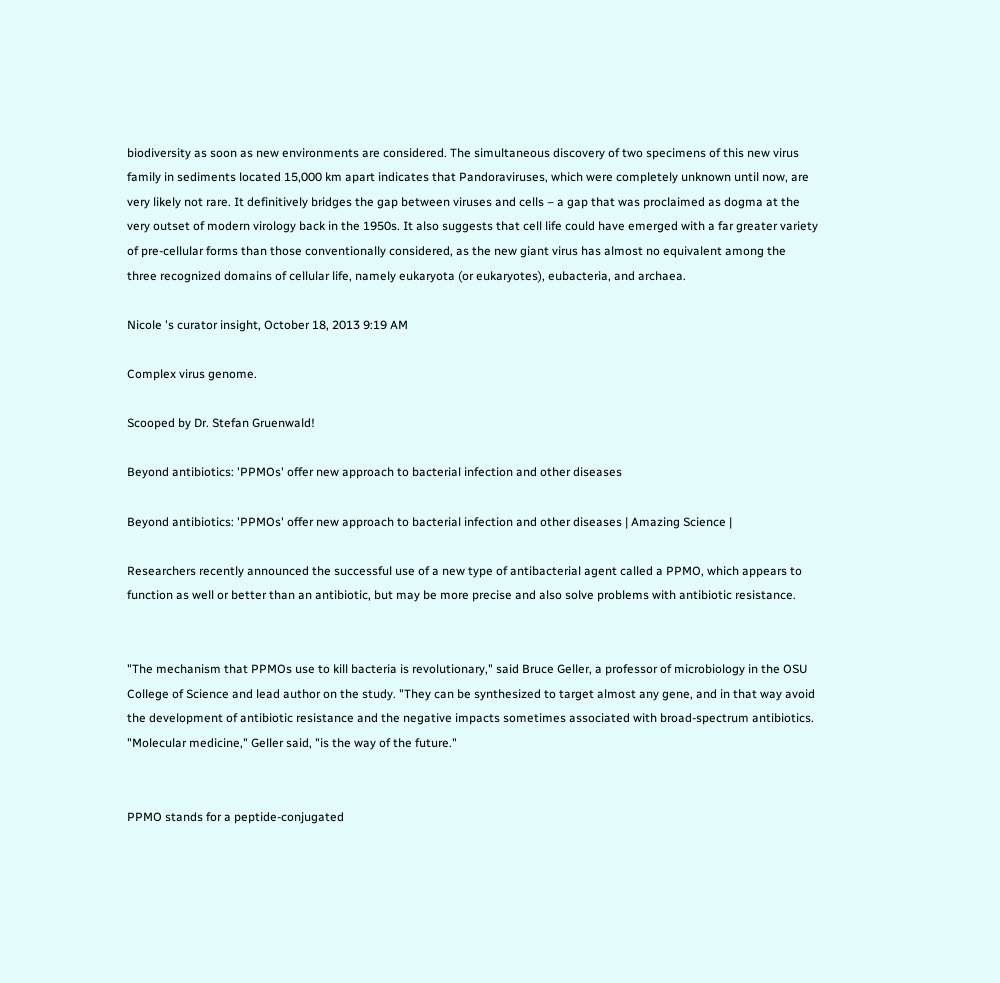biodiversity as soon as new environments are considered. The simultaneous discovery of two specimens of this new virus family in sediments located 15,000 km apart indicates that Pandoraviruses, which were completely unknown until now, are very likely not rare. It definitively bridges the gap between viruses and cells – a gap that was proclaimed as dogma at the very outset of modern virology back in the 1950s. It also suggests that cell life could have emerged with a far greater variety of pre-cellular forms than those conventionally considered, as the new giant virus has almost no equivalent among the three recognized domains of cellular life, namely eukaryota (or eukaryotes), eubacteria, and archaea.

Nicole 's curator insight, October 18, 2013 9:19 AM

Complex virus genome.

Scooped by Dr. Stefan Gruenwald!

Beyond antibiotics: 'PPMOs' offer new approach to bacterial infection and other diseases

Beyond antibiotics: 'PPMOs' offer new approach to bacterial infection and other diseases | Amazing Science |

Researchers recently announced the successful use of a new type of antibacterial agent called a PPMO, which appears to function as well or better than an antibiotic, but may be more precise and also solve problems with antibiotic resistance.


"The mechanism that PPMOs use to kill bacteria is revolutionary," said Bruce Geller, a professor of microbiology in the OSU College of Science and lead author on the study. "They can be synthesized to target almost any gene, and in that way avoid the development of antibiotic resistance and the negative impacts sometimes associated with broad-spectrum antibiotics. "Molecular medicine," Geller said, "is the way of the future."


PPMO stands for a peptide-conjugated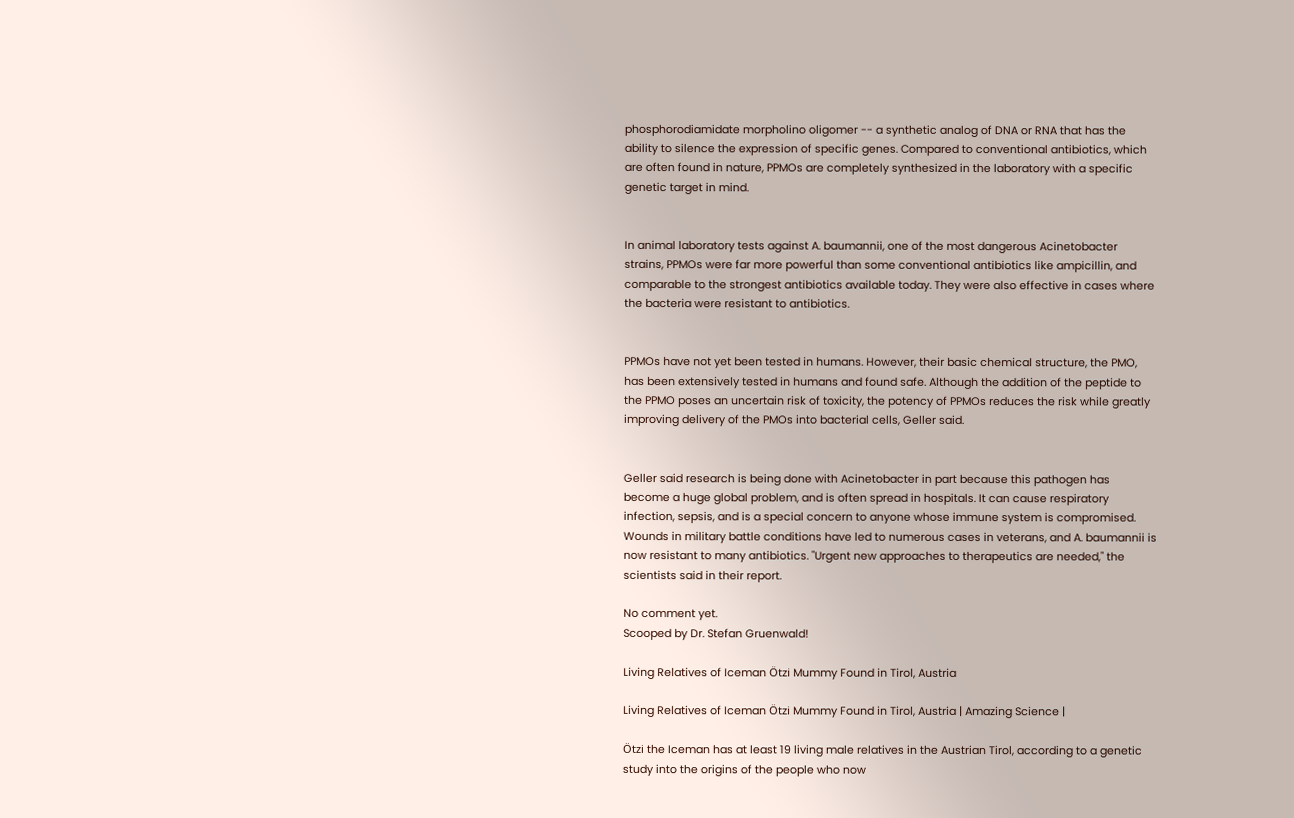phosphorodiamidate morpholino oligomer -- a synthetic analog of DNA or RNA that has the ability to silence the expression of specific genes. Compared to conventional antibiotics, which are often found in nature, PPMOs are completely synthesized in the laboratory with a specific genetic target in mind.


In animal laboratory tests against A. baumannii, one of the most dangerous Acinetobacter strains, PPMOs were far more powerful than some conventional antibiotics like ampicillin, and comparable to the strongest antibiotics available today. They were also effective in cases where the bacteria were resistant to antibiotics.


PPMOs have not yet been tested in humans. However, their basic chemical structure, the PMO, has been extensively tested in humans and found safe. Although the addition of the peptide to the PPMO poses an uncertain risk of toxicity, the potency of PPMOs reduces the risk while greatly improving delivery of the PMOs into bacterial cells, Geller said.


Geller said research is being done with Acinetobacter in part because this pathogen has become a huge global problem, and is often spread in hospitals. It can cause respiratory infection, sepsis, and is a special concern to anyone whose immune system is compromised. Wounds in military battle conditions have led to numerous cases in veterans, and A. baumannii is now resistant to many antibiotics. "Urgent new approaches to therapeutics are needed," the scientists said in their report.

No comment yet.
Scooped by Dr. Stefan Gruenwald!

Living Relatives of Iceman Ötzi Mummy Found in Tirol, Austria

Living Relatives of Iceman Ötzi Mummy Found in Tirol, Austria | Amazing Science |

Ötzi the Iceman has at least 19 living male relatives in the Austrian Tirol, according to a genetic study into the origins of the people who now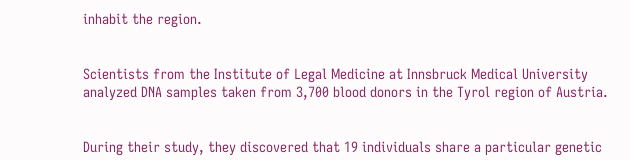inhabit the region.


Scientists from the Institute of Legal Medicine at Innsbruck Medical University analyzed DNA samples taken from 3,700 blood donors in the Tyrol region of Austria.


During their study, they discovered that 19 individuals share a particular genetic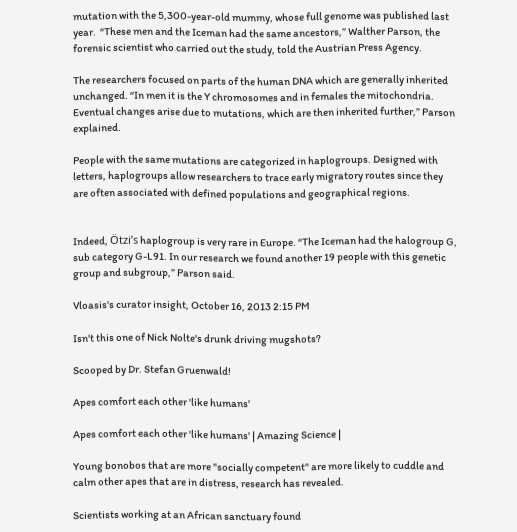mutation with the 5,300-year-old mummy, whose full genome was published last year.  “These men and the Iceman had the same ancestors,” Walther Parson, the forensic scientist who carried out the study, told the Austrian Press Agency.

The researchers focused on parts of the human DNA which are generally inherited unchanged. “In men it is the Y chromosomes and in females the mitochondria. Eventual changes arise due to mutations, which are then inherited further,” Parson explained.

People with the same mutations are categorized in haplogroups. Designed with letters, haplogroups allow researchers to trace early migratory routes since they are often associated with defined populations and geographical regions.


Indeed, Ötzi’s haplogroup is very rare in Europe. “The Iceman had the halogroup G, sub category G-L91. In our research we found another 19 people with this genetic group and subgroup,” Parson said.

Vloasis's curator insight, October 16, 2013 2:15 PM

Isn't this one of Nick Nolte's drunk driving mugshots?

Scooped by Dr. Stefan Gruenwald!

Apes comfort each other 'like humans'

Apes comfort each other 'like humans' | Amazing Science |

Young bonobos that are more "socially competent" are more likely to cuddle and calm other apes that are in distress, research has revealed.

Scientists working at an African sanctuary found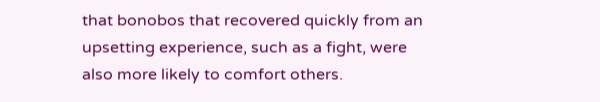that bonobos that recovered quickly from an upsetting experience, such as a fight, were also more likely to comfort others.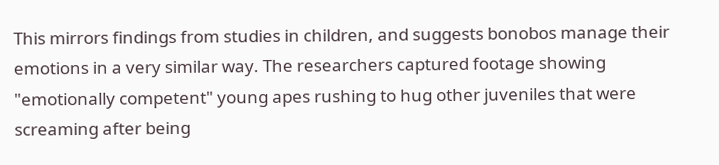This mirrors findings from studies in children, and suggests bonobos manage their emotions in a very similar way. The researchers captured footage showing "emotionally competent" young apes rushing to hug other juveniles that were screaming after being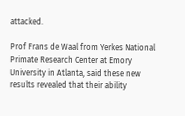attacked.

Prof Frans de Waal from Yerkes National Primate Research Center at Emory University in Atlanta, said these new results revealed that their ability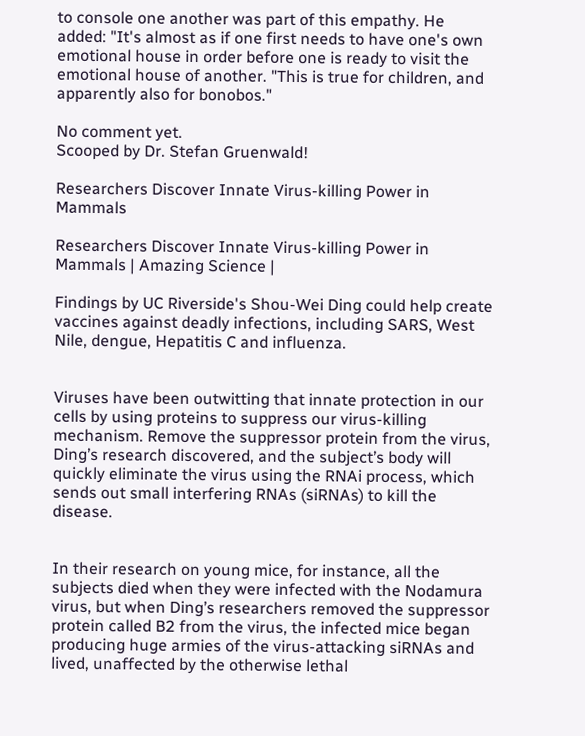to console one another was part of this empathy. He added: "It's almost as if one first needs to have one's own emotional house in order before one is ready to visit the emotional house of another. "This is true for children, and apparently also for bonobos."

No comment yet.
Scooped by Dr. Stefan Gruenwald!

Researchers Discover Innate Virus-killing Power in Mammals

Researchers Discover Innate Virus-killing Power in Mammals | Amazing Science |

Findings by UC Riverside's Shou-Wei Ding could help create vaccines against deadly infections, including SARS, West Nile, dengue, Hepatitis C and influenza.


Viruses have been outwitting that innate protection in our cells by using proteins to suppress our virus-killing mechanism. Remove the suppressor protein from the virus, Ding’s research discovered, and the subject’s body will quickly eliminate the virus using the RNAi process, which sends out small interfering RNAs (siRNAs) to kill the disease.


In their research on young mice, for instance, all the subjects died when they were infected with the Nodamura virus, but when Ding’s researchers removed the suppressor protein called B2 from the virus, the infected mice began producing huge armies of the virus-attacking siRNAs and lived, unaffected by the otherwise lethal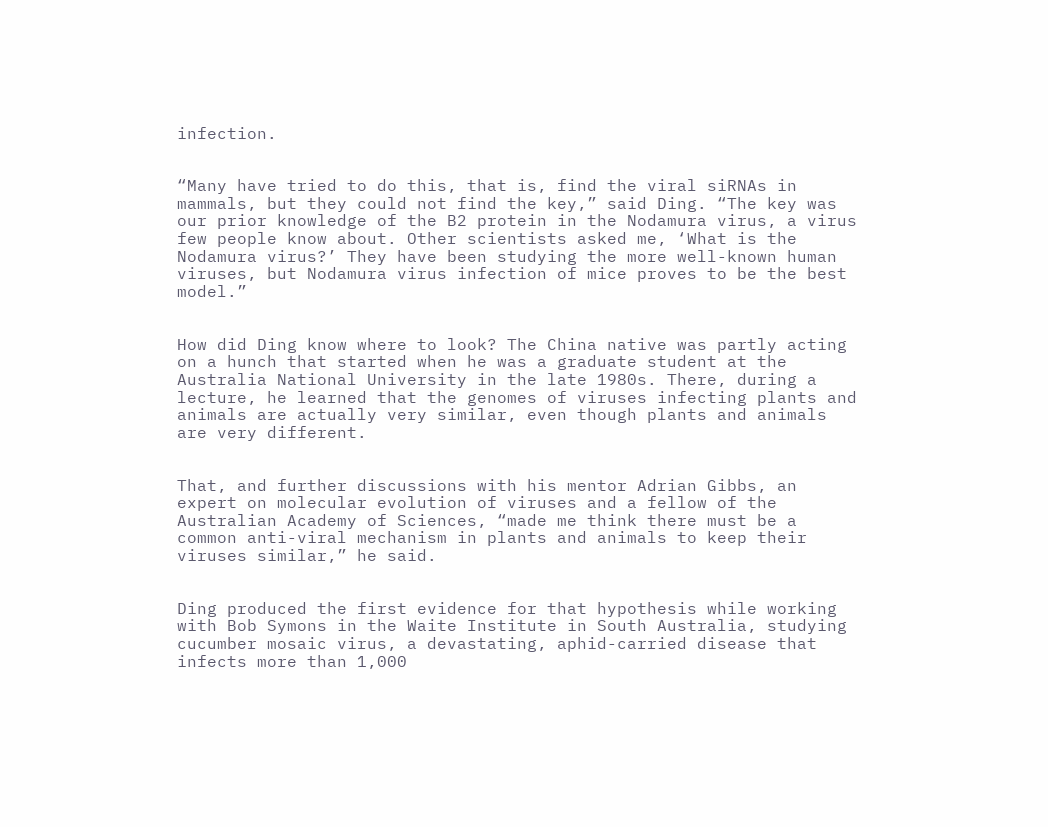infection.


“Many have tried to do this, that is, find the viral siRNAs in mammals, but they could not find the key,” said Ding. “The key was our prior knowledge of the B2 protein in the Nodamura virus, a virus few people know about. Other scientists asked me, ‘What is the Nodamura virus?’ They have been studying the more well-known human viruses, but Nodamura virus infection of mice proves to be the best model.”


How did Ding know where to look? The China native was partly acting on a hunch that started when he was a graduate student at the Australia National University in the late 1980s. There, during a lecture, he learned that the genomes of viruses infecting plants and animals are actually very similar, even though plants and animals are very different.


That, and further discussions with his mentor Adrian Gibbs, an expert on molecular evolution of viruses and a fellow of the Australian Academy of Sciences, “made me think there must be a common anti-viral mechanism in plants and animals to keep their viruses similar,” he said.


Ding produced the first evidence for that hypothesis while working with Bob Symons in the Waite Institute in South Australia, studying cucumber mosaic virus, a devastating, aphid-carried disease that infects more than 1,000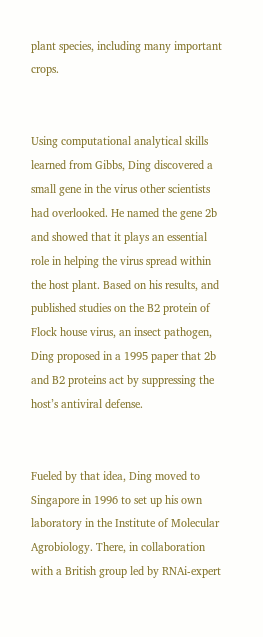plant species, including many important crops.


Using computational analytical skills learned from Gibbs, Ding discovered a small gene in the virus other scientists had overlooked. He named the gene 2b and showed that it plays an essential role in helping the virus spread within the host plant. Based on his results, and published studies on the B2 protein of Flock house virus, an insect pathogen, Ding proposed in a 1995 paper that 2b and B2 proteins act by suppressing the host’s antiviral defense.


Fueled by that idea, Ding moved to Singapore in 1996 to set up his own laboratory in the Institute of Molecular Agrobiology. There, in collaboration with a British group led by RNAi-expert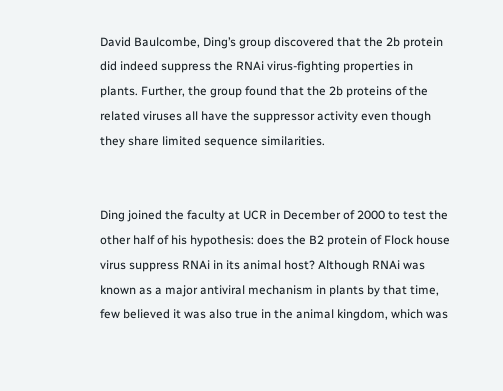David Baulcombe, Ding’s group discovered that the 2b protein did indeed suppress the RNAi virus-fighting properties in plants. Further, the group found that the 2b proteins of the related viruses all have the suppressor activity even though they share limited sequence similarities.


Ding joined the faculty at UCR in December of 2000 to test the other half of his hypothesis: does the B2 protein of Flock house virus suppress RNAi in its animal host? Although RNAi was known as a major antiviral mechanism in plants by that time, few believed it was also true in the animal kingdom, which was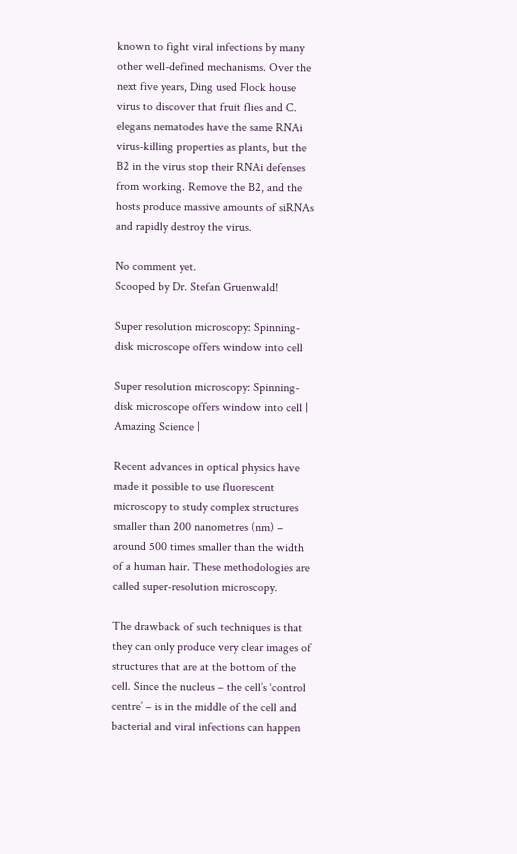known to fight viral infections by many other well-defined mechanisms. Over the next five years, Ding used Flock house virus to discover that fruit flies and C. elegans nematodes have the same RNAi virus-killing properties as plants, but the B2 in the virus stop their RNAi defenses from working. Remove the B2, and the hosts produce massive amounts of siRNAs and rapidly destroy the virus.

No comment yet.
Scooped by Dr. Stefan Gruenwald!

Super resolution microscopy: Spinning-disk microscope offers window into cell

Super resolution microscopy: Spinning-disk microscope offers window into cell | Amazing Science |

Recent advances in optical physics have made it possible to use fluorescent microscopy to study complex structures smaller than 200 nanometres (nm) – around 500 times smaller than the width of a human hair. These methodologies are called super-resolution microscopy.

The drawback of such techniques is that they can only produce very clear images of structures that are at the bottom of the cell. Since the nucleus – the cell’s ‘control centre’ – is in the middle of the cell and bacterial and viral infections can happen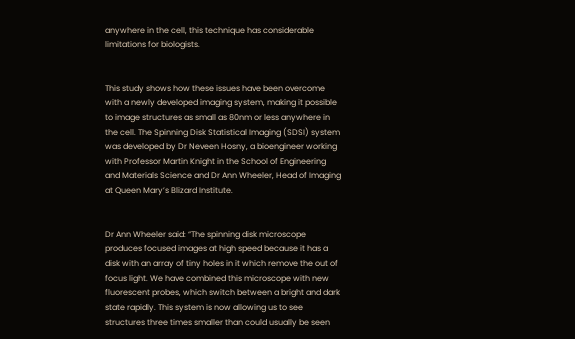anywhere in the cell, this technique has considerable limitations for biologists.


This study shows how these issues have been overcome with a newly developed imaging system, making it possible to image structures as small as 80nm or less anywhere in the cell. The Spinning Disk Statistical Imaging (SDSI) system was developed by Dr Neveen Hosny, a bioengineer working with Professor Martin Knight in the School of Engineering and Materials Science and Dr Ann Wheeler, Head of Imaging at Queen Mary’s Blizard Institute.


Dr Ann Wheeler said: “The spinning disk microscope produces focused images at high speed because it has a disk with an array of tiny holes in it which remove the out of focus light. We have combined this microscope with new fluorescent probes, which switch between a bright and dark state rapidly. This system is now allowing us to see structures three times smaller than could usually be seen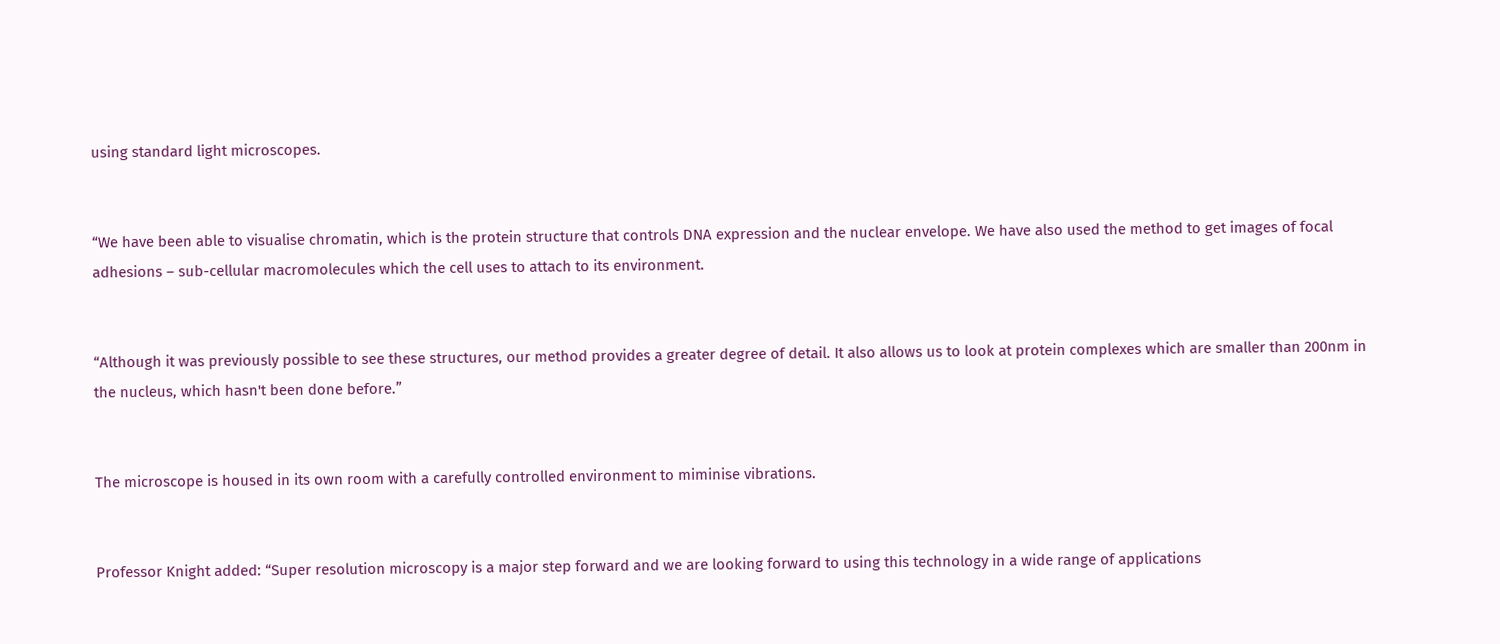using standard light microscopes.


“We have been able to visualise chromatin, which is the protein structure that controls DNA expression and the nuclear envelope. We have also used the method to get images of focal adhesions – sub-cellular macromolecules which the cell uses to attach to its environment.


“Although it was previously possible to see these structures, our method provides a greater degree of detail. It also allows us to look at protein complexes which are smaller than 200nm in the nucleus, which hasn't been done before.”


The microscope is housed in its own room with a carefully controlled environment to miminise vibrations.


Professor Knight added: “Super resolution microscopy is a major step forward and we are looking forward to using this technology in a wide range of applications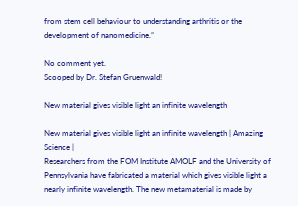from stem cell behaviour to understanding arthritis or the development of nanomedicine.”

No comment yet.
Scooped by Dr. Stefan Gruenwald!

New material gives visible light an infinite wavelength

New material gives visible light an infinite wavelength | Amazing Science |
Researchers from the FOM Institute AMOLF and the University of Pennsylvania have fabricated a material which gives visible light a nearly infinite wavelength. The new metamaterial is made by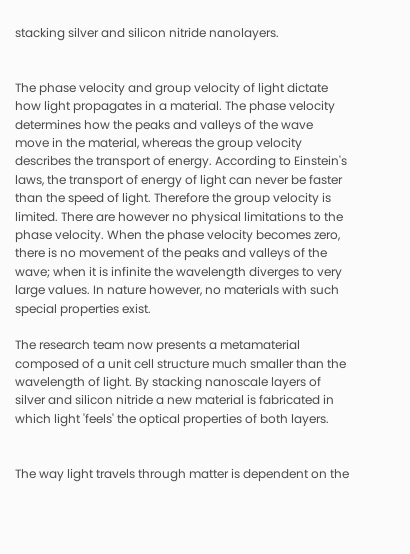stacking silver and silicon nitride nanolayers.


The phase velocity and group velocity of light dictate how light propagates in a material. The phase velocity determines how the peaks and valleys of the wave move in the material, whereas the group velocity describes the transport of energy. According to Einstein's laws, the transport of energy of light can never be faster than the speed of light. Therefore the group velocity is limited. There are however no physical limitations to the phase velocity. When the phase velocity becomes zero, there is no movement of the peaks and valleys of the wave; when it is infinite the wavelength diverges to very large values. In nature however, no materials with such special properties exist.

The research team now presents a metamaterial composed of a unit cell structure much smaller than the wavelength of light. By stacking nanoscale layers of silver and silicon nitride a new material is fabricated in which light 'feels' the optical properties of both layers.


The way light travels through matter is dependent on the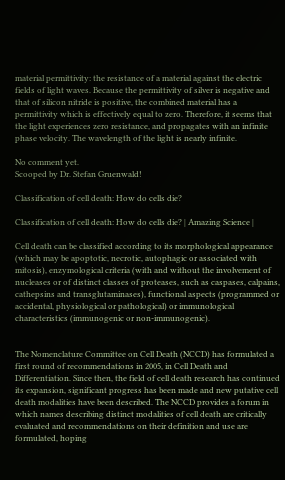material permittivity: the resistance of a material against the electric fields of light waves. Because the permittivity of silver is negative and that of silicon nitride is positive, the combined material has a permittivity which is effectively equal to zero. Therefore, it seems that the light experiences zero resistance, and propagates with an infinite phase velocity. The wavelength of the light is nearly infinite.

No comment yet.
Scooped by Dr. Stefan Gruenwald!

Classification of cell death: How do cells die?

Classification of cell death: How do cells die? | Amazing Science |

Cell death can be classified according to its morphological appearance (which may be apoptotic, necrotic, autophagic or associated with mitosis), enzymological criteria (with and without the involvement of nucleases or of distinct classes of proteases, such as caspases, calpains, cathepsins and transglutaminases), functional aspects (programmed or accidental, physiological or pathological) or immunological characteristics (immunogenic or non-immunogenic).


The Nomenclature Committee on Cell Death (NCCD) has formulated a first round of recommendations in 2005, in Cell Death and Differentiation. Since then, the field of cell death research has continued its expansion, significant progress has been made and new putative cell death modalities have been described. The NCCD provides a forum in which names describing distinct modalities of cell death are critically evaluated and recommendations on their definition and use are formulated, hoping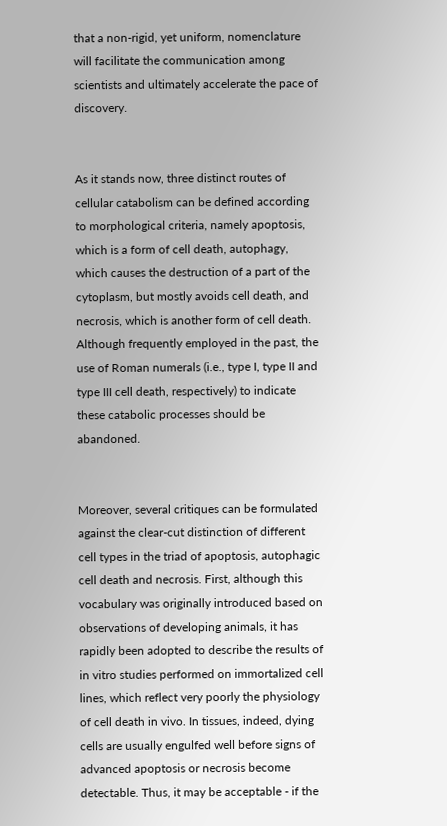that a non-rigid, yet uniform, nomenclature will facilitate the communication among scientists and ultimately accelerate the pace of discovery.


As it stands now, three distinct routes of cellular catabolism can be defined according to morphological criteria, namely apoptosis, which is a form of cell death, autophagy, which causes the destruction of a part of the cytoplasm, but mostly avoids cell death, and necrosis, which is another form of cell death. Although frequently employed in the past, the use of Roman numerals (i.e., type I, type II and type III cell death, respectively) to indicate these catabolic processes should be abandoned.


Moreover, several critiques can be formulated against the clear-cut distinction of different cell types in the triad of apoptosis, autophagic cell death and necrosis. First, although this vocabulary was originally introduced based on observations of developing animals, it has rapidly been adopted to describe the results of in vitro studies performed on immortalized cell lines, which reflect very poorly the physiology of cell death in vivo. In tissues, indeed, dying cells are usually engulfed well before signs of advanced apoptosis or necrosis become detectable. Thus, it may be acceptable - if the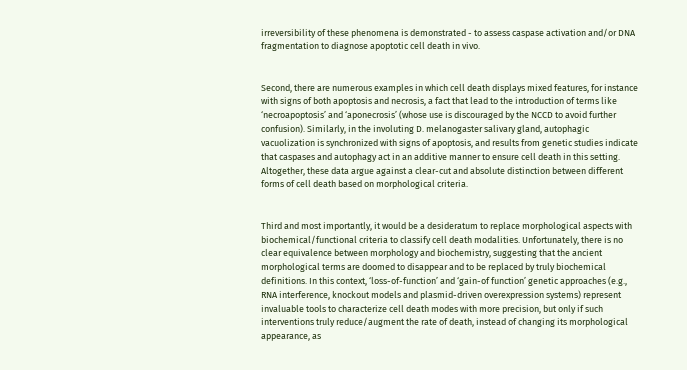irreversibility of these phenomena is demonstrated - to assess caspase activation and/or DNA fragmentation to diagnose apoptotic cell death in vivo.


Second, there are numerous examples in which cell death displays mixed features, for instance with signs of both apoptosis and necrosis, a fact that lead to the introduction of terms like ‘necroapoptosis’ and ‘aponecrosis’ (whose use is discouraged by the NCCD to avoid further confusion). Similarly, in the involuting D. melanogaster salivary gland, autophagic vacuolization is synchronized with signs of apoptosis, and results from genetic studies indicate that caspases and autophagy act in an additive manner to ensure cell death in this setting.  Altogether, these data argue against a clear-cut and absolute distinction between different forms of cell death based on morphological criteria.


Third and most importantly, it would be a desideratum to replace morphological aspects with biochemical/functional criteria to classify cell death modalities. Unfortunately, there is no clear equivalence between morphology and biochemistry, suggesting that the ancient morphological terms are doomed to disappear and to be replaced by truly biochemical definitions. In this context, ‘loss-of-function’ and ‘gain-of function’ genetic approaches (e.g., RNA interference, knockout models and plasmid-driven overexpression systems) represent invaluable tools to characterize cell death modes with more precision, but only if such interventions truly reduce/augment the rate of death, instead of changing its morphological appearance, as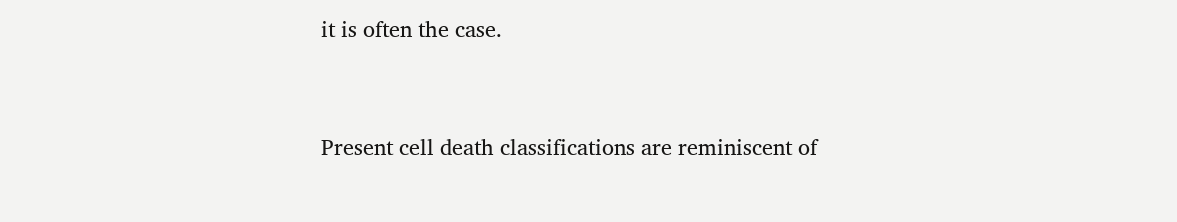it is often the case.


Present cell death classifications are reminiscent of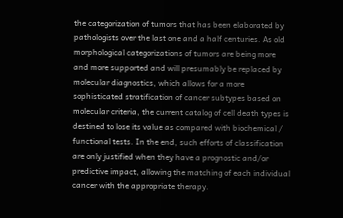the categorization of tumors that has been elaborated by pathologists over the last one and a half centuries. As old morphological categorizations of tumors are being more and more supported and will presumably be replaced by molecular diagnostics, which allows for a more sophisticated stratification of cancer subtypes based on molecular criteria, the current catalog of cell death types is destined to lose its value as compared with biochemical / functional tests. In the end, such efforts of classification are only justified when they have a prognostic and/or predictive impact, allowing the matching of each individual cancer with the appropriate therapy.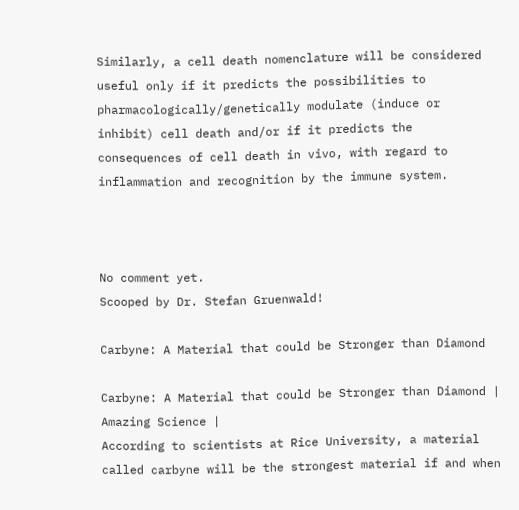Similarly, a cell death nomenclature will be considered useful only if it predicts the possibilities to pharmacologically/genetically modulate (induce or inhibit) cell death and/or if it predicts the consequences of cell death in vivo, with regard to inflammation and recognition by the immune system.



No comment yet.
Scooped by Dr. Stefan Gruenwald!

Carbyne: A Material that could be Stronger than Diamond

Carbyne: A Material that could be Stronger than Diamond | Amazing Science |
According to scientists at Rice University, a material called carbyne will be the strongest material if and when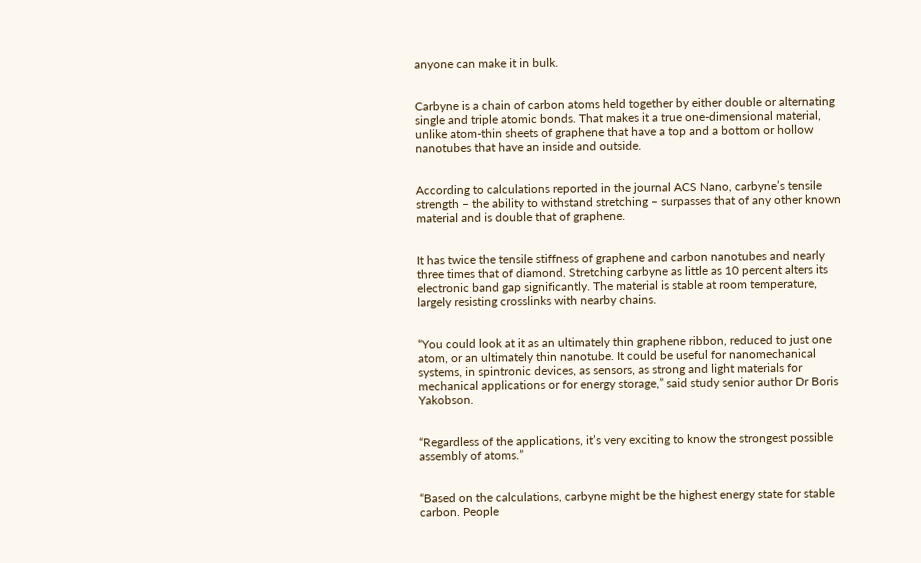anyone can make it in bulk.


Carbyne is a chain of carbon atoms held together by either double or alternating single and triple atomic bonds. That makes it a true one-dimensional material, unlike atom-thin sheets of graphene that have a top and a bottom or hollow nanotubes that have an inside and outside.


According to calculations reported in the journal ACS Nano, carbyne’s tensile strength – the ability to withstand stretching – surpasses that of any other known material and is double that of graphene.


It has twice the tensile stiffness of graphene and carbon nanotubes and nearly three times that of diamond. Stretching carbyne as little as 10 percent alters its electronic band gap significantly. The material is stable at room temperature, largely resisting crosslinks with nearby chains.


“You could look at it as an ultimately thin graphene ribbon, reduced to just one atom, or an ultimately thin nanotube. It could be useful for nanomechanical systems, in spintronic devices, as sensors, as strong and light materials for mechanical applications or for energy storage,” said study senior author Dr Boris Yakobson.


“Regardless of the applications, it’s very exciting to know the strongest possible assembly of atoms.”


“Based on the calculations, carbyne might be the highest energy state for stable carbon. People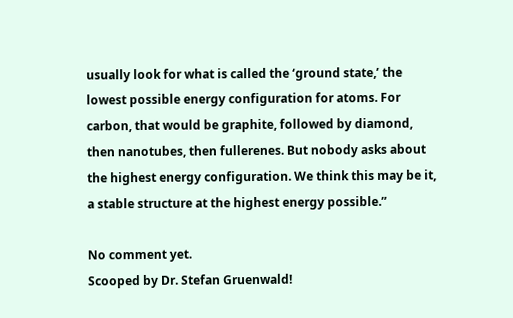usually look for what is called the ‘ground state,’ the lowest possible energy configuration for atoms. For carbon, that would be graphite, followed by diamond, then nanotubes, then fullerenes. But nobody asks about the highest energy configuration. We think this may be it, a stable structure at the highest energy possible.”

No comment yet.
Scooped by Dr. Stefan Gruenwald!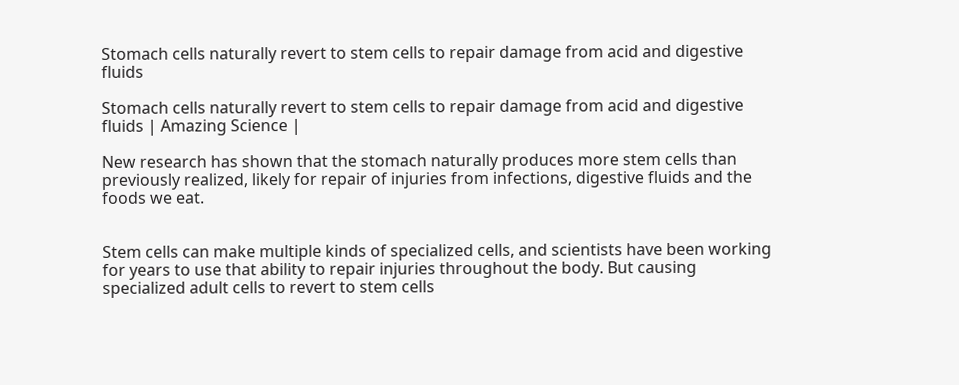Stomach cells naturally revert to stem cells to repair damage from acid and digestive fluids

Stomach cells naturally revert to stem cells to repair damage from acid and digestive fluids | Amazing Science |

New research has shown that the stomach naturally produces more stem cells than previously realized, likely for repair of injuries from infections, digestive fluids and the foods we eat.


Stem cells can make multiple kinds of specialized cells, and scientists have been working for years to use that ability to repair injuries throughout the body. But causing specialized adult cells to revert to stem cells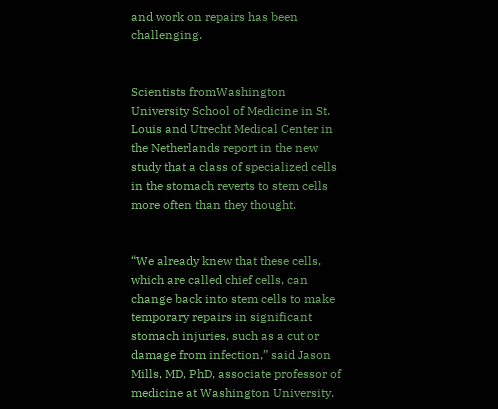and work on repairs has been challenging.


Scientists fromWashington University School of Medicine in St. Louis and Utrecht Medical Center in the Netherlands report in the new study that a class of specialized cells in the stomach reverts to stem cells more often than they thought.


“We already knew that these cells, which are called chief cells, can change back into stem cells to make temporary repairs in significant stomach injuries, such as a cut or damage from infection,” said Jason Mills, MD, PhD, associate professor of medicine at Washington University.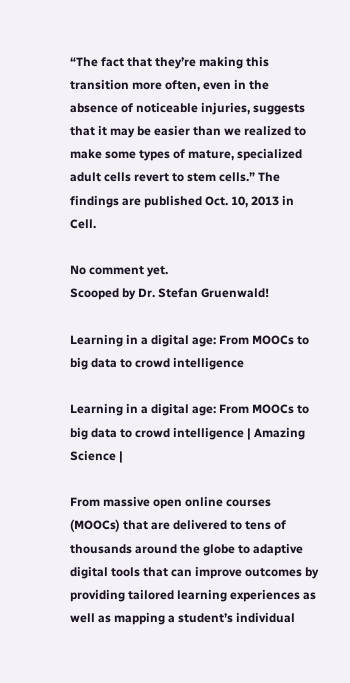“The fact that they’re making this transition more often, even in the absence of noticeable injuries, suggests that it may be easier than we realized to make some types of mature, specialized adult cells revert to stem cells.” The findings are published Oct. 10, 2013 in Cell.

No comment yet.
Scooped by Dr. Stefan Gruenwald!

Learning in a digital age: From MOOCs to big data to crowd intelligence

Learning in a digital age: From MOOCs to big data to crowd intelligence | Amazing Science |

From massive open online courses (MOOCs) that are delivered to tens of thousands around the globe to adaptive digital tools that can improve outcomes by providing tailored learning experiences as well as mapping a student’s individual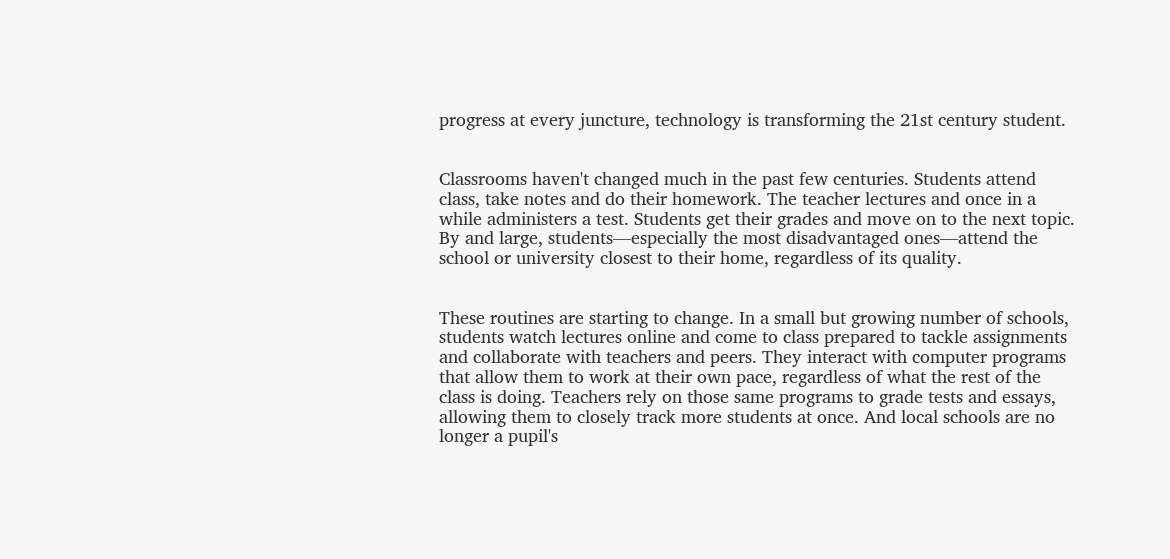progress at every juncture, technology is transforming the 21st century student.


Classrooms haven't changed much in the past few centuries. Students attend class, take notes and do their homework. The teacher lectures and once in a while administers a test. Students get their grades and move on to the next topic. By and large, students—especially the most disadvantaged ones—attend the school or university closest to their home, regardless of its quality.


These routines are starting to change. In a small but growing number of schools, students watch lectures online and come to class prepared to tackle assignments and collaborate with teachers and peers. They interact with computer programs that allow them to work at their own pace, regardless of what the rest of the class is doing. Teachers rely on those same programs to grade tests and essays, allowing them to closely track more students at once. And local schools are no longer a pupil's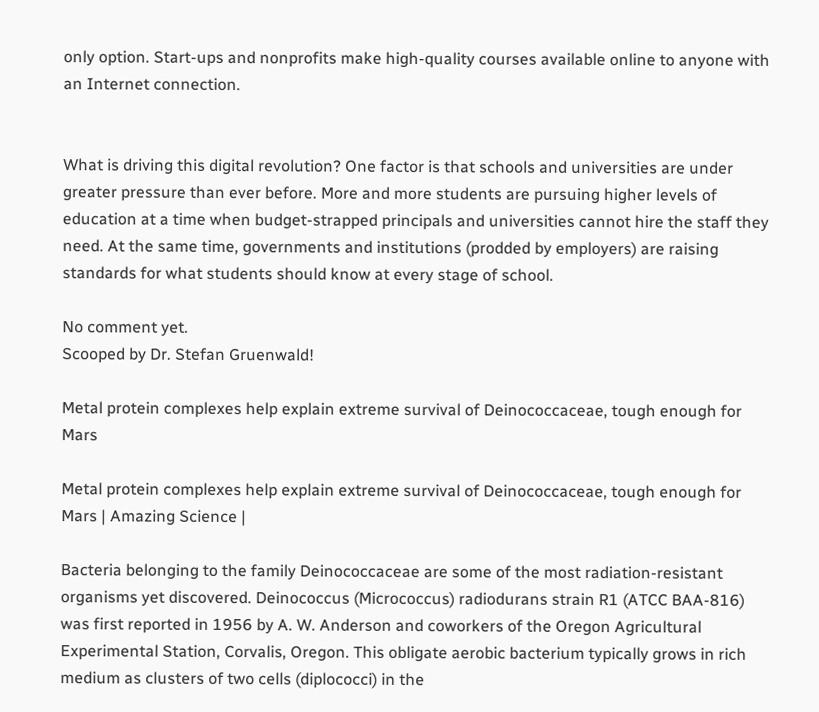only option. Start-ups and nonprofits make high-quality courses available online to anyone with an Internet connection.


What is driving this digital revolution? One factor is that schools and universities are under greater pressure than ever before. More and more students are pursuing higher levels of education at a time when budget-strapped principals and universities cannot hire the staff they need. At the same time, governments and institutions (prodded by employers) are raising standards for what students should know at every stage of school.

No comment yet.
Scooped by Dr. Stefan Gruenwald!

Metal protein complexes help explain extreme survival of Deinococcaceae, tough enough for Mars

Metal protein complexes help explain extreme survival of Deinococcaceae, tough enough for Mars | Amazing Science |

Bacteria belonging to the family Deinococcaceae are some of the most radiation-resistant organisms yet discovered. Deinococcus (Micrococcus) radiodurans strain R1 (ATCC BAA-816) was first reported in 1956 by A. W. Anderson and coworkers of the Oregon Agricultural Experimental Station, Corvalis, Oregon. This obligate aerobic bacterium typically grows in rich medium as clusters of two cells (diplococci) in the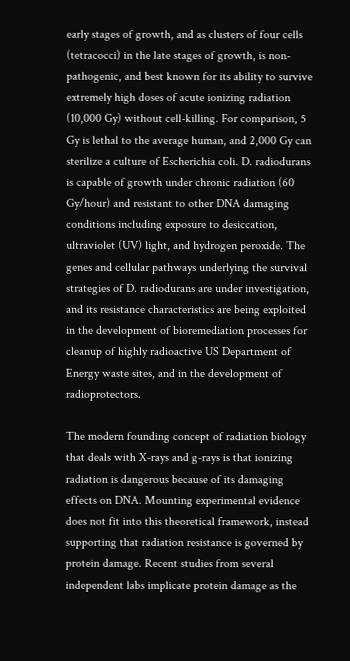early stages of growth, and as clusters of four cells (tetracocci) in the late stages of growth, is non-pathogenic, and best known for its ability to survive extremely high doses of acute ionizing radiation (10,000 Gy) without cell-killing. For comparison, 5 Gy is lethal to the average human, and 2,000 Gy can sterilize a culture of Escherichia coli. D. radiodurans is capable of growth under chronic radiation (60 Gy/hour) and resistant to other DNA damaging conditions including exposure to desiccation, ultraviolet (UV) light, and hydrogen peroxide. The genes and cellular pathways underlying the survival strategies of D. radiodurans are under investigation, and its resistance characteristics are being exploited in the development of bioremediation processes for cleanup of highly radioactive US Department of Energy waste sites, and in the development of radioprotectors.

The modern founding concept of radiation biology that deals with X-rays and g-rays is that ionizing radiation is dangerous because of its damaging effects on DNA. Mounting experimental evidence does not fit into this theoretical framework, instead supporting that radiation resistance is governed by protein damage. Recent studies from several independent labs implicate protein damage as the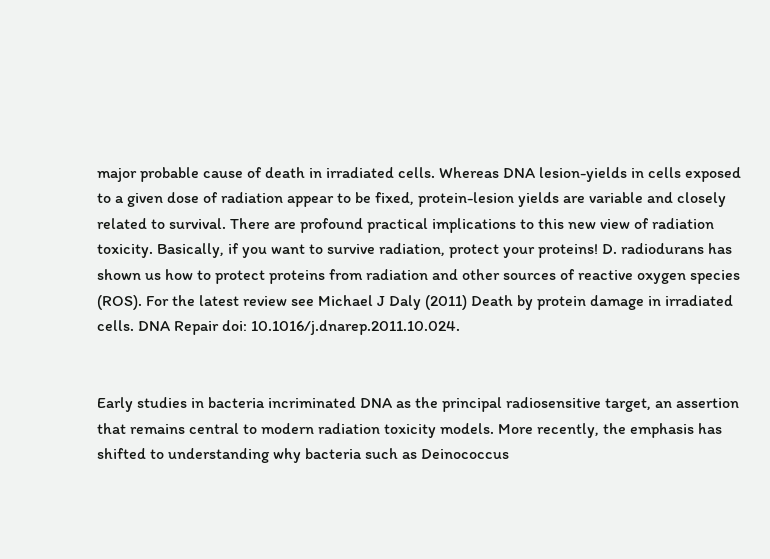major probable cause of death in irradiated cells. Whereas DNA lesion-yields in cells exposed to a given dose of radiation appear to be fixed, protein-lesion yields are variable and closely related to survival. There are profound practical implications to this new view of radiation toxicity. Basically, if you want to survive radiation, protect your proteins! D. radiodurans has shown us how to protect proteins from radiation and other sources of reactive oxygen species (ROS). For the latest review see Michael J Daly (2011) Death by protein damage in irradiated cells. DNA Repair doi: 10.1016/j.dnarep.2011.10.024.


Early studies in bacteria incriminated DNA as the principal radiosensitive target, an assertion that remains central to modern radiation toxicity models. More recently, the emphasis has shifted to understanding why bacteria such as Deinococcus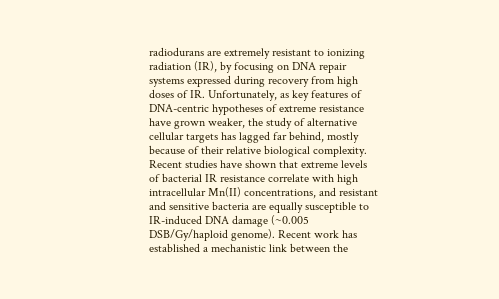radiodurans are extremely resistant to ionizing radiation (IR), by focusing on DNA repair systems expressed during recovery from high doses of IR. Unfortunately, as key features of DNA-centric hypotheses of extreme resistance have grown weaker, the study of alternative cellular targets has lagged far behind, mostly because of their relative biological complexity. Recent studies have shown that extreme levels of bacterial IR resistance correlate with high intracellular Mn(II) concentrations, and resistant and sensitive bacteria are equally susceptible to IR-induced DNA damage (~0.005 DSB/Gy/haploid genome). Recent work has established a mechanistic link between the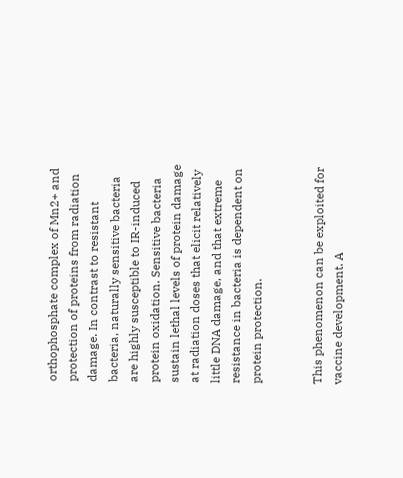orthophosphate complex of Mn2+ and protection of proteins from radiation damage. In contrast to resistant bacteria, naturally sensitive bacteria are highly susceptible to IR-induced protein oxidation. Sensitive bacteria sustain lethal levels of protein damage at radiation doses that elicit relatively little DNA damage, and that extreme resistance in bacteria is dependent on protein protection.


This phenomenon can be exploited for vaccine development. A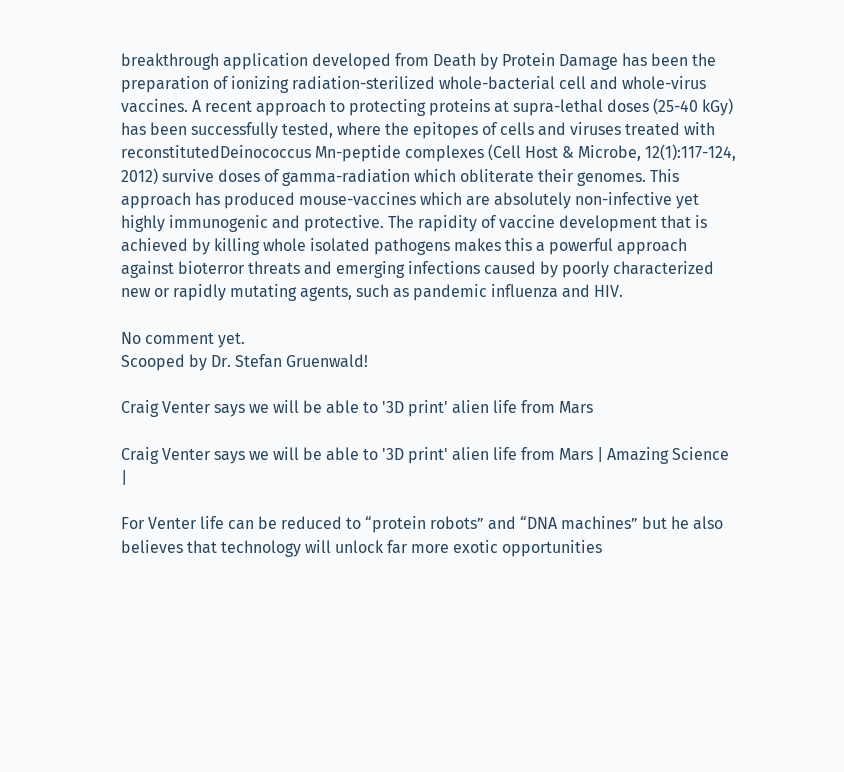breakthrough application developed from Death by Protein Damage has been the preparation of ionizing radiation-sterilized whole-bacterial cell and whole-virus vaccines. A recent approach to protecting proteins at supra-lethal doses (25-40 kGy) has been successfully tested, where the epitopes of cells and viruses treated with reconstitutedDeinococcus Mn-peptide complexes (Cell Host & Microbe, 12(1):117-124, 2012) survive doses of gamma-radiation which obliterate their genomes. This approach has produced mouse-vaccines which are absolutely non-infective yet highly immunogenic and protective. The rapidity of vaccine development that is achieved by killing whole isolated pathogens makes this a powerful approach against bioterror threats and emerging infections caused by poorly characterized new or rapidly mutating agents, such as pandemic influenza and HIV.

No comment yet.
Scooped by Dr. Stefan Gruenwald!

Craig Venter says we will be able to '3D print' alien life from Mars

Craig Venter says we will be able to '3D print' alien life from Mars | Amazing Science |

For Venter life can be reduced to “protein robots” and “DNA machines” but he also believes that technology will unlock far more exotic opportunities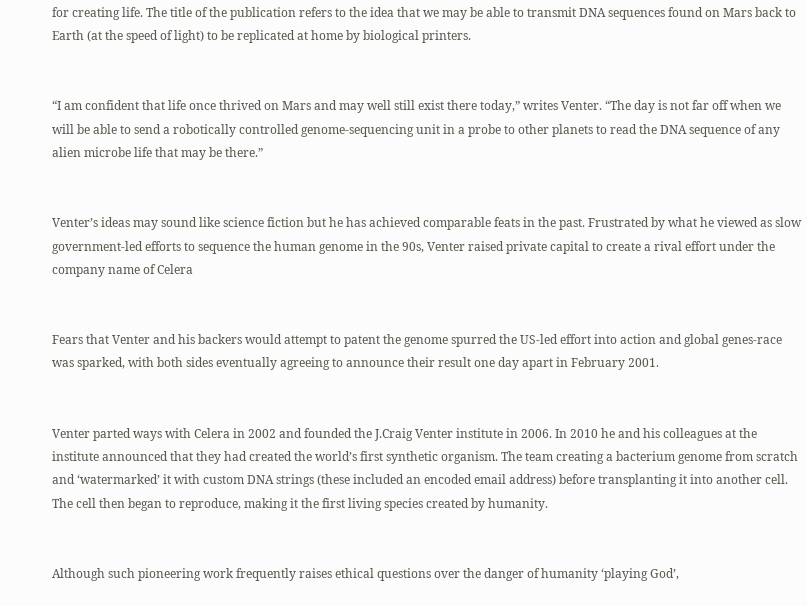for creating life. The title of the publication refers to the idea that we may be able to transmit DNA sequences found on Mars back to Earth (at the speed of light) to be replicated at home by biological printers.


“I am confident that life once thrived on Mars and may well still exist there today,” writes Venter. “The day is not far off when we will be able to send a robotically controlled genome-sequencing unit in a probe to other planets to read the DNA sequence of any alien microbe life that may be there.”


Venter’s ideas may sound like science fiction but he has achieved comparable feats in the past. Frustrated by what he viewed as slow government-led efforts to sequence the human genome in the 90s, Venter raised private capital to create a rival effort under the company name of Celera


Fears that Venter and his backers would attempt to patent the genome spurred the US-led effort into action and global genes-race was sparked, with both sides eventually agreeing to announce their result one day apart in February 2001.


Venter parted ways with Celera in 2002 and founded the J.Craig Venter institute in 2006. In 2010 he and his colleagues at the institute announced that they had created the world’s first synthetic organism. The team creating a bacterium genome from scratch and ‘watermarked’ it with custom DNA strings (these included an encoded email address) before transplanting it into another cell. The cell then began to reproduce, making it the first living species created by humanity.


Although such pioneering work frequently raises ethical questions over the danger of humanity ‘playing God’,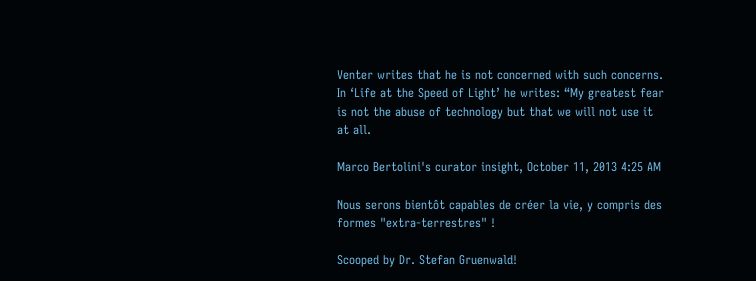Venter writes that he is not concerned with such concerns. In ‘Life at the Speed of Light’ he writes: “My greatest fear is not the abuse of technology but that we will not use it at all.

Marco Bertolini's curator insight, October 11, 2013 4:25 AM

Nous serons bientôt capables de créer la vie, y compris des formes "extra-terrestres" !

Scooped by Dr. Stefan Gruenwald!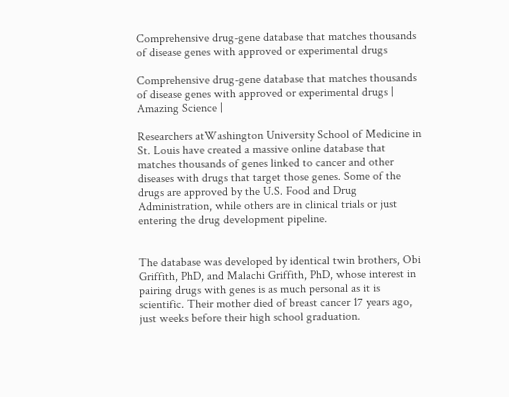Comprehensive drug-gene database that matches thousands of disease genes with approved or experimental drugs

Comprehensive drug-gene database that matches thousands of disease genes with approved or experimental drugs | Amazing Science |

Researchers atWashington University School of Medicine in St. Louis have created a massive online database that matches thousands of genes linked to cancer and other diseases with drugs that target those genes. Some of the drugs are approved by the U.S. Food and Drug Administration, while others are in clinical trials or just entering the drug development pipeline.


The database was developed by identical twin brothers, Obi Griffith, PhD, and Malachi Griffith, PhD, whose interest in pairing drugs with genes is as much personal as it is scientific. Their mother died of breast cancer 17 years ago, just weeks before their high school graduation.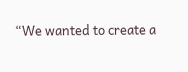“We wanted to create a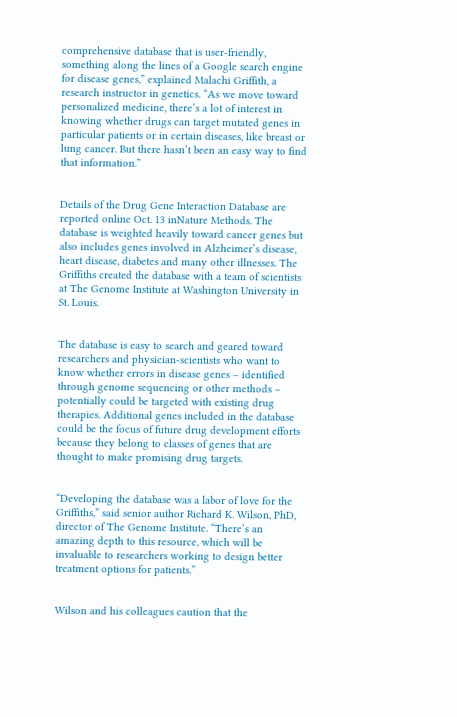comprehensive database that is user-friendly, something along the lines of a Google search engine for disease genes,” explained Malachi Griffith, a research instructor in genetics. “As we move toward personalized medicine, there’s a lot of interest in knowing whether drugs can target mutated genes in particular patients or in certain diseases, like breast or lung cancer. But there hasn’t been an easy way to find that information.”


Details of the Drug Gene Interaction Database are reported online Oct. 13 inNature Methods. The database is weighted heavily toward cancer genes but also includes genes involved in Alzheimer’s disease, heart disease, diabetes and many other illnesses. The Griffiths created the database with a team of scientists at The Genome Institute at Washington University in St. Louis.


The database is easy to search and geared toward researchers and physician-scientists who want to know whether errors in disease genes – identified through genome sequencing or other methods – potentially could be targeted with existing drug therapies. Additional genes included in the database could be the focus of future drug development efforts because they belong to classes of genes that are thought to make promising drug targets.


“Developing the database was a labor of love for the Griffiths,” said senior author Richard K. Wilson, PhD, director of The Genome Institute. “There’s an amazing depth to this resource, which will be invaluable to researchers working to design better treatment options for patients.”


Wilson and his colleagues caution that the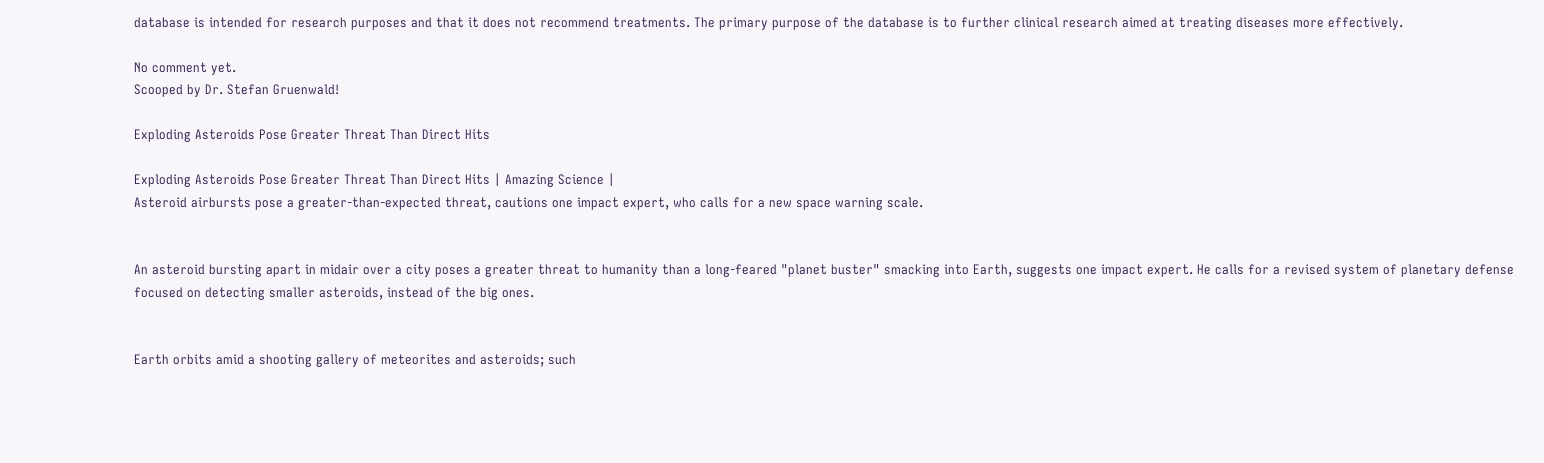database is intended for research purposes and that it does not recommend treatments. The primary purpose of the database is to further clinical research aimed at treating diseases more effectively.

No comment yet.
Scooped by Dr. Stefan Gruenwald!

Exploding Asteroids Pose Greater Threat Than Direct Hits

Exploding Asteroids Pose Greater Threat Than Direct Hits | Amazing Science |
Asteroid airbursts pose a greater-than-expected threat, cautions one impact expert, who calls for a new space warning scale.


An asteroid bursting apart in midair over a city poses a greater threat to humanity than a long-feared "planet buster" smacking into Earth, suggests one impact expert. He calls for a revised system of planetary defense focused on detecting smaller asteroids, instead of the big ones.


Earth orbits amid a shooting gallery of meteorites and asteroids; such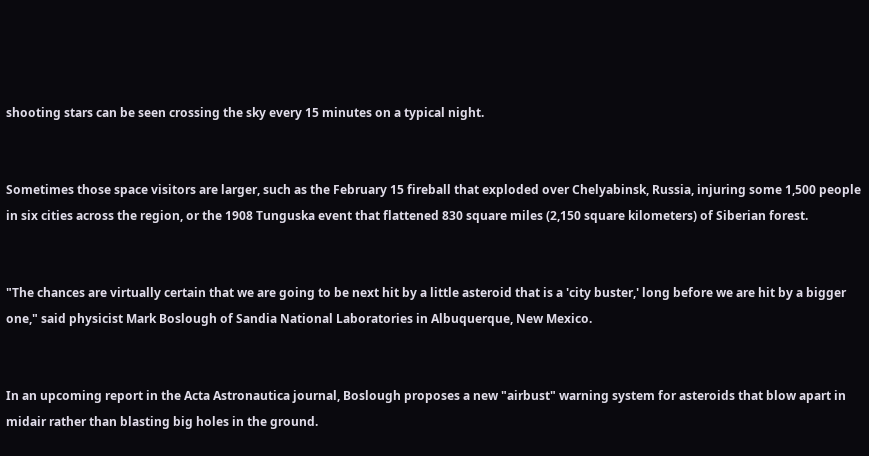shooting stars can be seen crossing the sky every 15 minutes on a typical night.


Sometimes those space visitors are larger, such as the February 15 fireball that exploded over Chelyabinsk, Russia, injuring some 1,500 people in six cities across the region, or the 1908 Tunguska event that flattened 830 square miles (2,150 square kilometers) of Siberian forest.


"The chances are virtually certain that we are going to be next hit by a little asteroid that is a 'city buster,' long before we are hit by a bigger one," said physicist Mark Boslough of Sandia National Laboratories in Albuquerque, New Mexico.


In an upcoming report in the Acta Astronautica journal, Boslough proposes a new "airbust" warning system for asteroids that blow apart in midair rather than blasting big holes in the ground.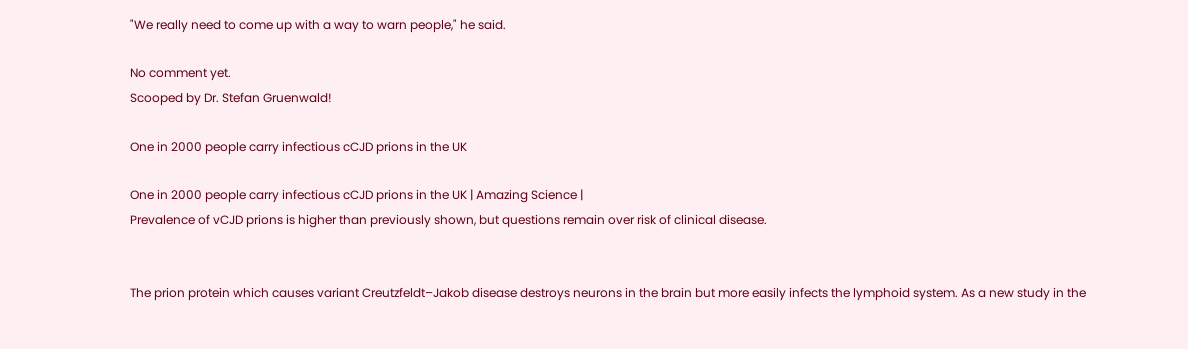"We really need to come up with a way to warn people," he said.

No comment yet.
Scooped by Dr. Stefan Gruenwald!

One in 2000 people carry infectious cCJD prions in the UK

One in 2000 people carry infectious cCJD prions in the UK | Amazing Science |
Prevalence of vCJD prions is higher than previously shown, but questions remain over risk of clinical disease.


The prion protein which causes variant Creutzfeldt–Jakob disease destroys neurons in the brain but more easily infects the lymphoid system. As a new study in the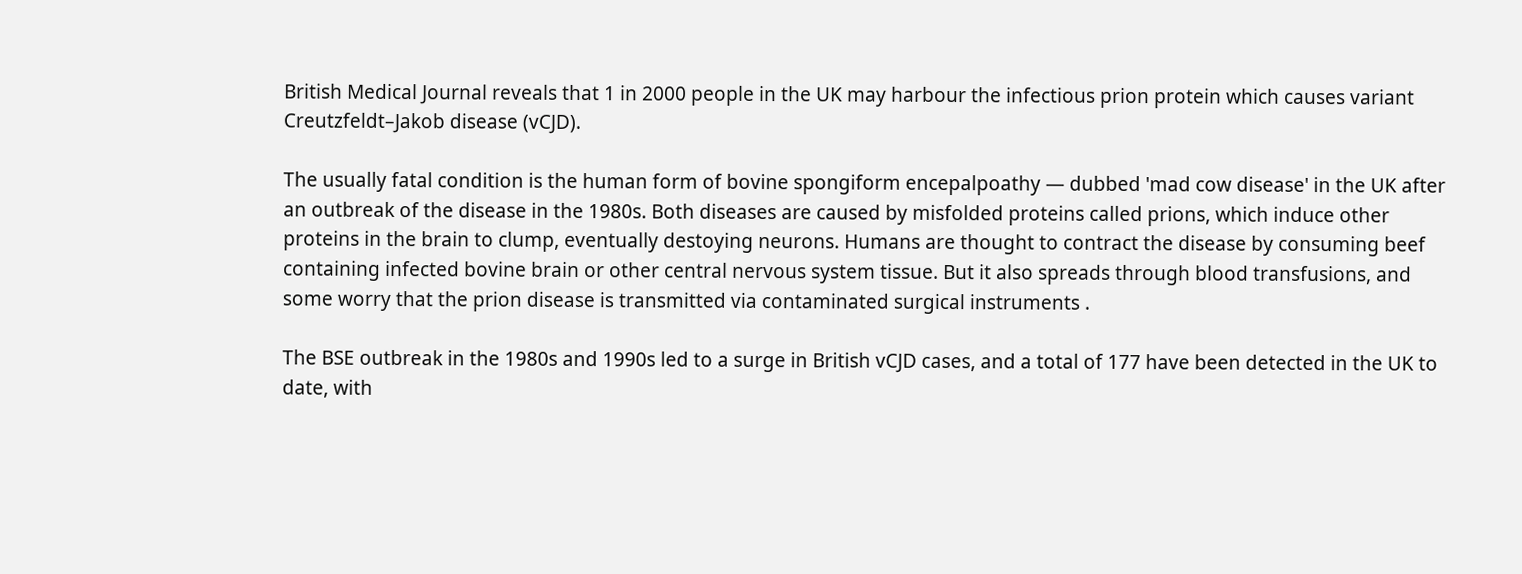British Medical Journal reveals that 1 in 2000 people in the UK may harbour the infectious prion protein which causes variant Creutzfeldt–Jakob disease (vCJD).

The usually fatal condition is the human form of bovine spongiform encepalpoathy — dubbed 'mad cow disease' in the UK after an outbreak of the disease in the 1980s. Both diseases are caused by misfolded proteins called prions, which induce other proteins in the brain to clump, eventually destoying neurons. Humans are thought to contract the disease by consuming beef containing infected bovine brain or other central nervous system tissue. But it also spreads through blood transfusions, and some worry that the prion disease is transmitted via contaminated surgical instruments .

The BSE outbreak in the 1980s and 1990s led to a surge in British vCJD cases, and a total of 177 have been detected in the UK to date, with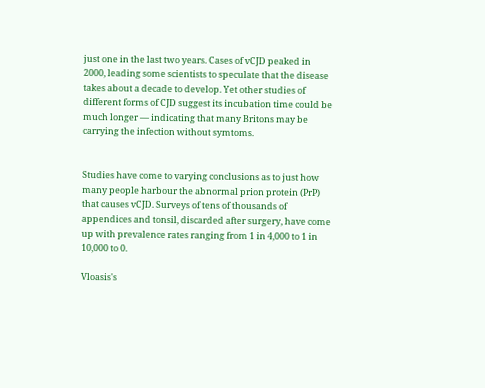just one in the last two years. Cases of vCJD peaked in 2000, leading some scientists to speculate that the disease takes about a decade to develop. Yet other studies of different forms of CJD suggest its incubation time could be much longer — indicating that many Britons may be carrying the infection without symtoms.


Studies have come to varying conclusions as to just how many people harbour the abnormal prion protein (PrP) that causes vCJD. Surveys of tens of thousands of appendices and tonsil, discarded after surgery, have come up with prevalence rates ranging from 1 in 4,000 to 1 in 10,000 to 0.

Vloasis's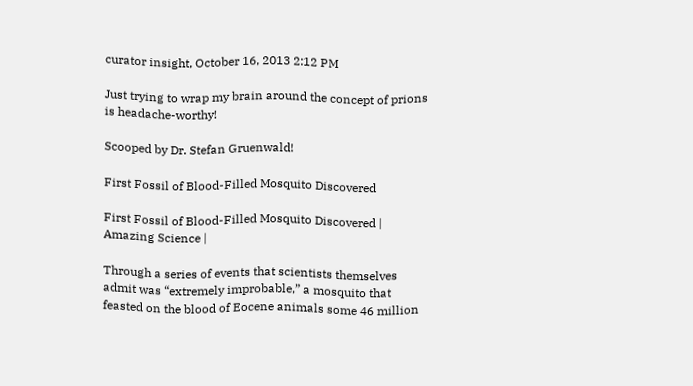curator insight, October 16, 2013 2:12 PM

Just trying to wrap my brain around the concept of prions is headache-worthy!

Scooped by Dr. Stefan Gruenwald!

First Fossil of Blood-Filled Mosquito Discovered

First Fossil of Blood-Filled Mosquito Discovered | Amazing Science |

Through a series of events that scientists themselves admit was “extremely improbable,” a mosquito that feasted on the blood of Eocene animals some 46 million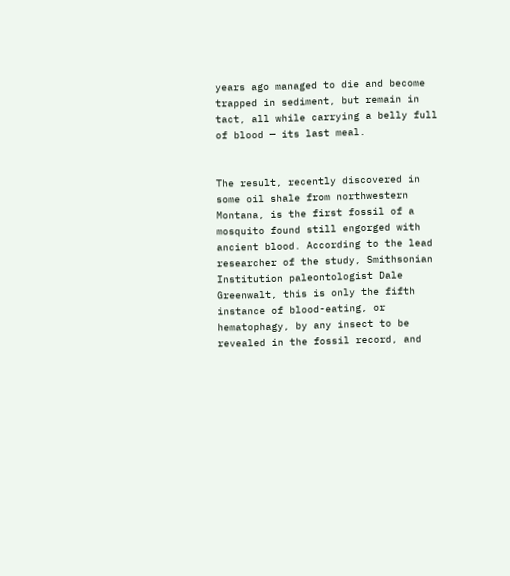years ago managed to die and become trapped in sediment, but remain in tact, all while carrying a belly full of blood — its last meal.


The result, recently discovered in some oil shale from northwestern Montana, is the first fossil of a mosquito found still engorged with ancient blood. According to the lead researcher of the study, Smithsonian Institution paleontologist Dale Greenwalt, this is only the fifth instance of blood-eating, or hematophagy, by any insect to be revealed in the fossil record, and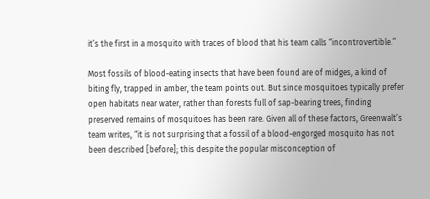it’s the first in a mosquito with traces of blood that his team calls “incontrovertible.”

Most fossils of blood-eating insects that have been found are of midges, a kind of biting fly, trapped in amber, the team points out. But since mosquitoes typically prefer open habitats near water, rather than forests full of sap-bearing trees, finding preserved remains of mosquitoes has been rare. Given all of these factors, Greenwalt’s team writes, “it is not surprising that a fossil of a blood-engorged mosquito has not been described [before]; this despite the popular misconception of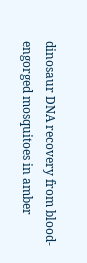dinosaur DNA recovery from blood-engorged mosquitoes in amber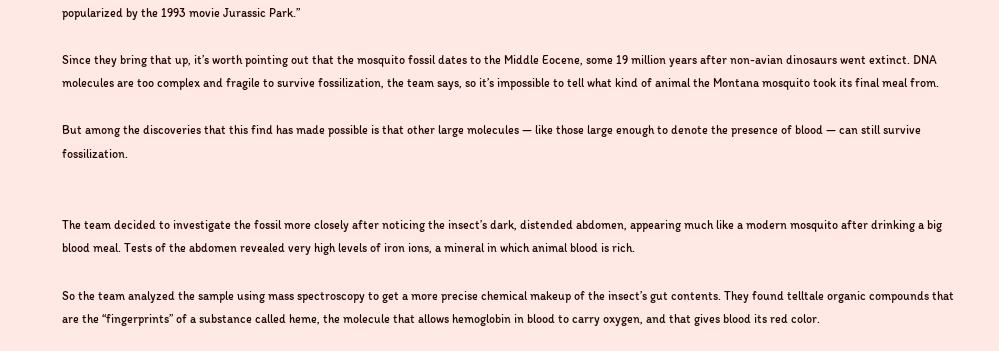popularized by the 1993 movie Jurassic Park.”

Since they bring that up, it’s worth pointing out that the mosquito fossil dates to the Middle Eocene, some 19 million years after non-avian dinosaurs went extinct. DNA molecules are too complex and fragile to survive fossilization, the team says, so it’s impossible to tell what kind of animal the Montana mosquito took its final meal from.

But among the discoveries that this find has made possible is that other large molecules — like those large enough to denote the presence of blood — can still survive fossilization.


The team decided to investigate the fossil more closely after noticing the insect’s dark, distended abdomen, appearing much like a modern mosquito after drinking a big blood meal. Tests of the abdomen revealed very high levels of iron ions, a mineral in which animal blood is rich.

So the team analyzed the sample using mass spectroscopy to get a more precise chemical makeup of the insect’s gut contents. They found telltale organic compounds that are the “fingerprints” of a substance called heme, the molecule that allows hemoglobin in blood to carry oxygen, and that gives blood its red color.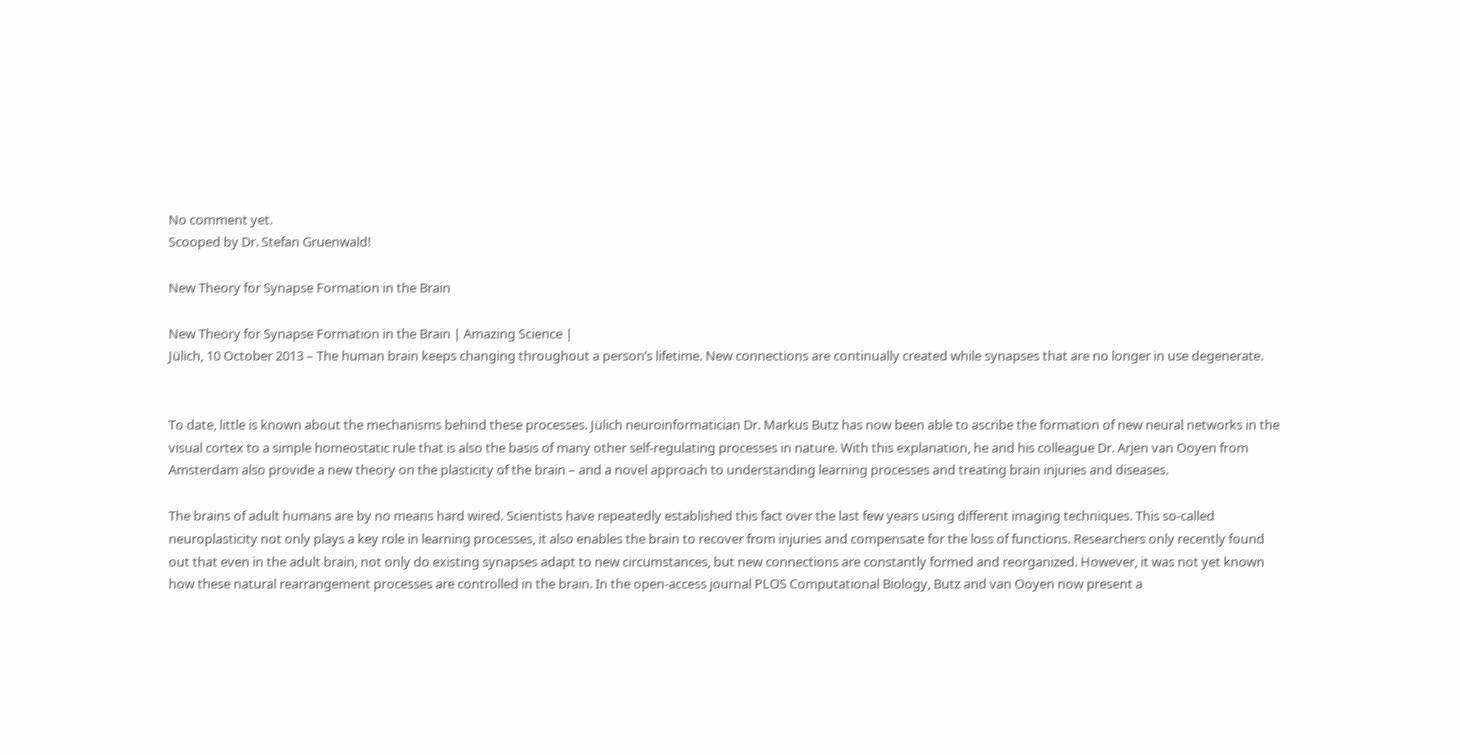No comment yet.
Scooped by Dr. Stefan Gruenwald!

New Theory for Synapse Formation in the Brain

New Theory for Synapse Formation in the Brain | Amazing Science |
Jülich, 10 October 2013 – The human brain keeps changing throughout a person’s lifetime. New connections are continually created while synapses that are no longer in use degenerate.


To date, little is known about the mechanisms behind these processes. Jülich neuroinformatician Dr. Markus Butz has now been able to ascribe the formation of new neural networks in the visual cortex to a simple homeostatic rule that is also the basis of many other self-regulating processes in nature. With this explanation, he and his colleague Dr. Arjen van Ooyen from Amsterdam also provide a new theory on the plasticity of the brain – and a novel approach to understanding learning processes and treating brain injuries and diseases.

The brains of adult humans are by no means hard wired. Scientists have repeatedly established this fact over the last few years using different imaging techniques. This so-called neuroplasticity not only plays a key role in learning processes, it also enables the brain to recover from injuries and compensate for the loss of functions. Researchers only recently found out that even in the adult brain, not only do existing synapses adapt to new circumstances, but new connections are constantly formed and reorganized. However, it was not yet known how these natural rearrangement processes are controlled in the brain. In the open-access journal PLOS Computational Biology, Butz and van Ooyen now present a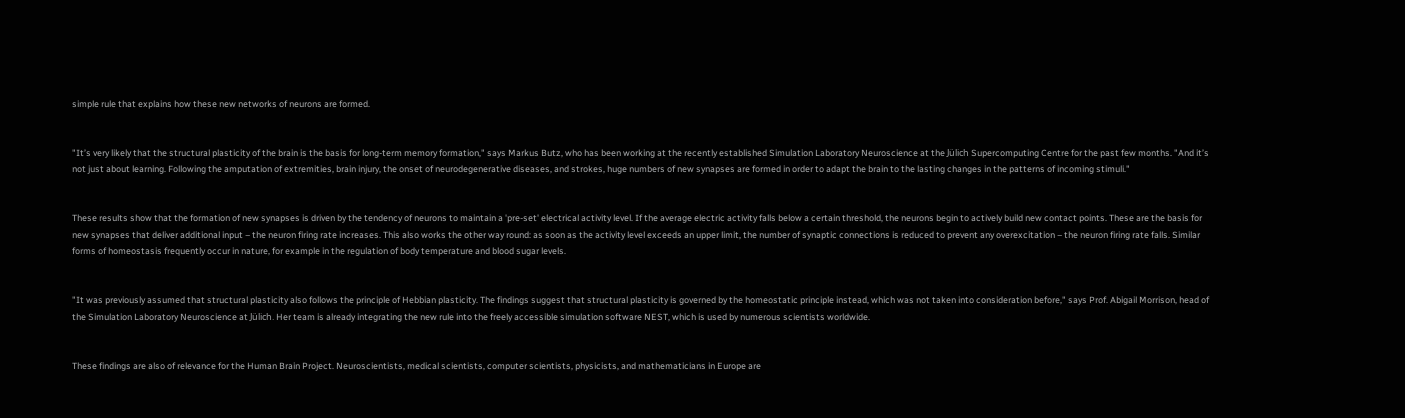simple rule that explains how these new networks of neurons are formed.


"It’s very likely that the structural plasticity of the brain is the basis for long-term memory formation," says Markus Butz, who has been working at the recently established Simulation Laboratory Neuroscience at the Jülich Supercomputing Centre for the past few months. "And it’s not just about learning. Following the amputation of extremities, brain injury, the onset of neurodegenerative diseases, and strokes, huge numbers of new synapses are formed in order to adapt the brain to the lasting changes in the patterns of incoming stimuli."


These results show that the formation of new synapses is driven by the tendency of neurons to maintain a 'pre-set' electrical activity level. If the average electric activity falls below a certain threshold, the neurons begin to actively build new contact points. These are the basis for new synapses that deliver additional input – the neuron firing rate increases. This also works the other way round: as soon as the activity level exceeds an upper limit, the number of synaptic connections is reduced to prevent any overexcitation – the neuron firing rate falls. Similar forms of homeostasis frequently occur in nature, for example in the regulation of body temperature and blood sugar levels.


"It was previously assumed that structural plasticity also follows the principle of Hebbian plasticity. The findings suggest that structural plasticity is governed by the homeostatic principle instead, which was not taken into consideration before," says Prof. Abigail Morrison, head of the Simulation Laboratory Neuroscience at Jülich. Her team is already integrating the new rule into the freely accessible simulation software NEST, which is used by numerous scientists worldwide.


These findings are also of relevance for the Human Brain Project. Neuroscientists, medical scientists, computer scientists, physicists, and mathematicians in Europe are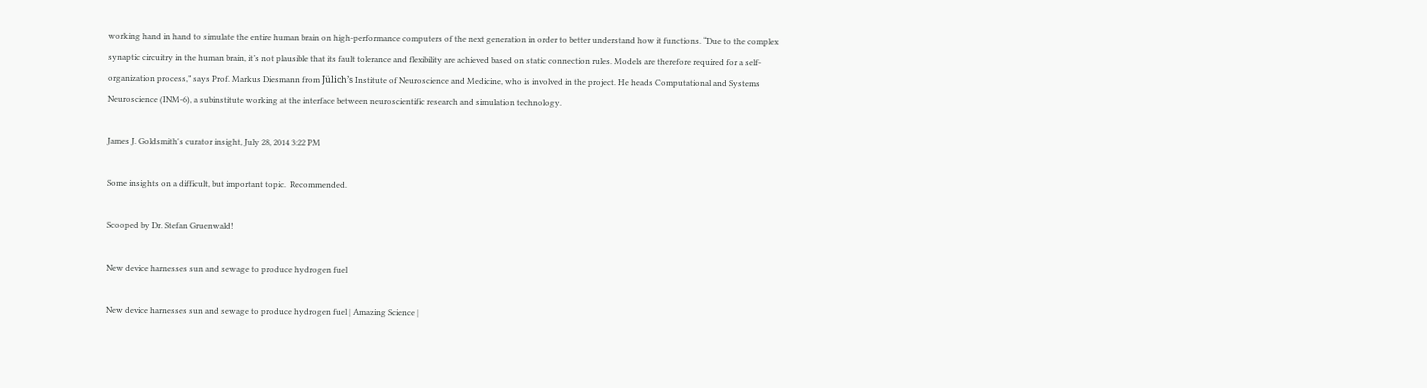working hand in hand to simulate the entire human brain on high-performance computers of the next generation in order to better understand how it functions. “Due to the complex synaptic circuitry in the human brain, it’s not plausible that its fault tolerance and flexibility are achieved based on static connection rules. Models are therefore required for a self-organization process,” says Prof. Markus Diesmann from Jülich’s Institute of Neuroscience and Medicine, who is involved in the project. He heads Computational and Systems Neuroscience (INM-6), a subinstitute working at the interface between neuroscientific research and simulation technology.

James J. Goldsmith's curator insight, July 28, 2014 3:22 PM

Some insights on a difficult, but important topic.  Recommended.

Scooped by Dr. Stefan Gruenwald!

New device harnesses sun and sewage to produce hydrogen fuel

New device harnesses sun and sewage to produce hydrogen fuel | Amazing Science |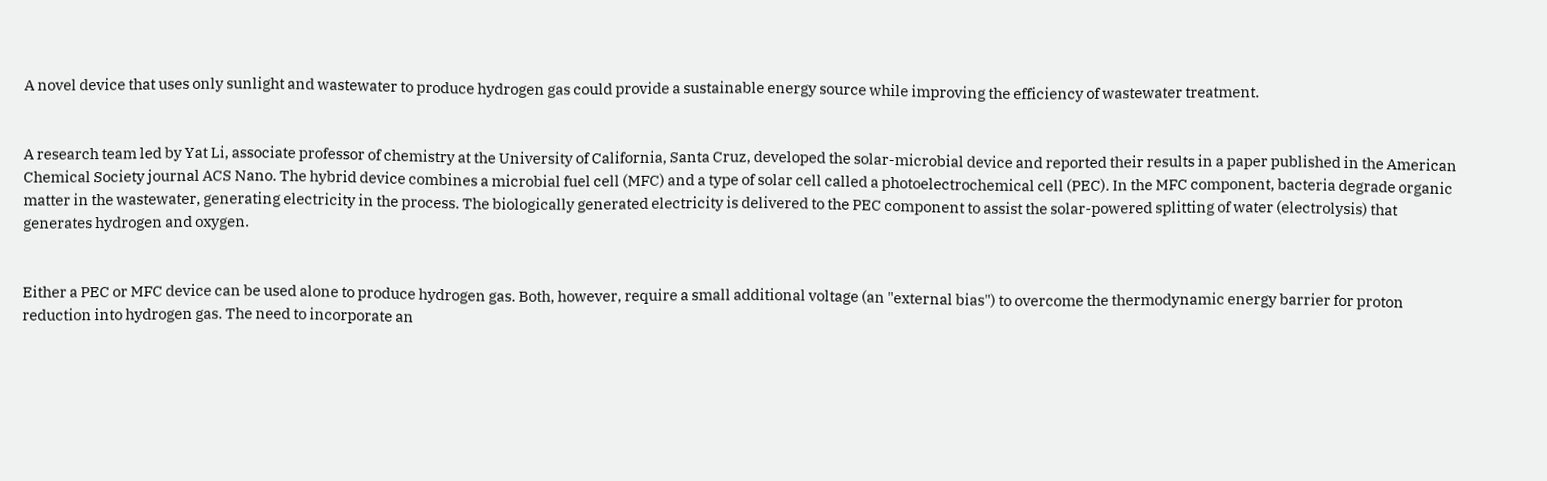A novel device that uses only sunlight and wastewater to produce hydrogen gas could provide a sustainable energy source while improving the efficiency of wastewater treatment.


A research team led by Yat Li, associate professor of chemistry at the University of California, Santa Cruz, developed the solar-microbial device and reported their results in a paper published in the American Chemical Society journal ACS Nano. The hybrid device combines a microbial fuel cell (MFC) and a type of solar cell called a photoelectrochemical cell (PEC). In the MFC component, bacteria degrade organic matter in the wastewater, generating electricity in the process. The biologically generated electricity is delivered to the PEC component to assist the solar-powered splitting of water (electrolysis) that generates hydrogen and oxygen.


Either a PEC or MFC device can be used alone to produce hydrogen gas. Both, however, require a small additional voltage (an "external bias") to overcome the thermodynamic energy barrier for proton reduction into hydrogen gas. The need to incorporate an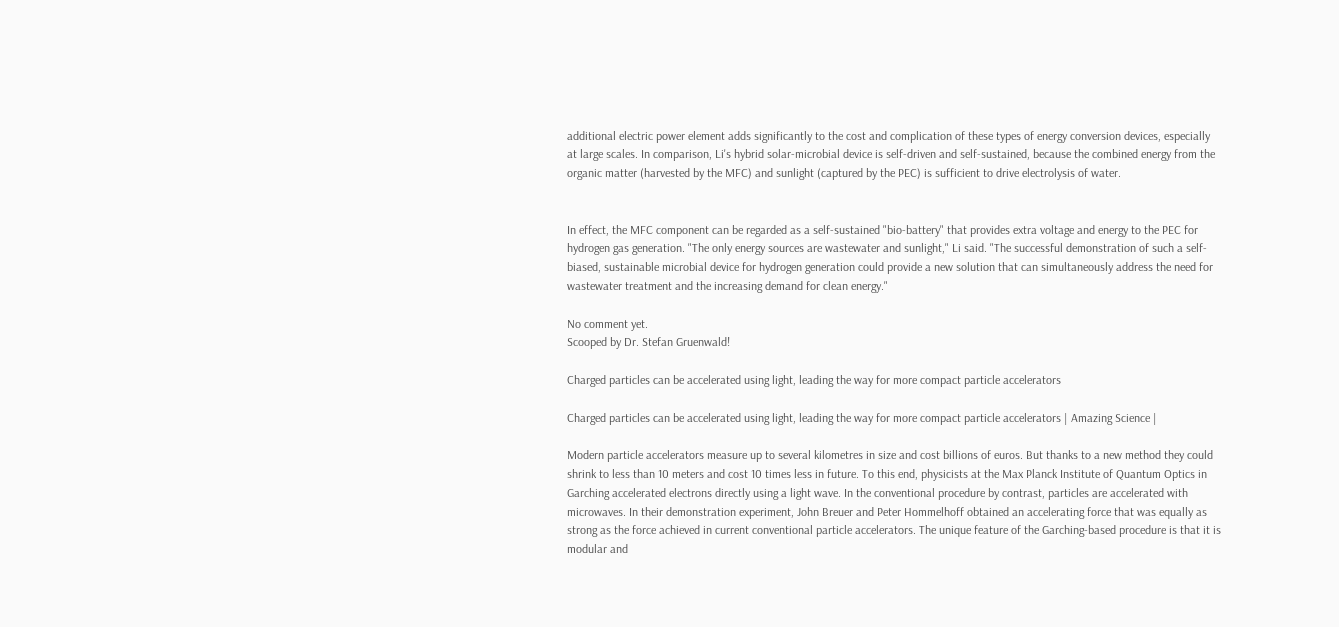additional electric power element adds significantly to the cost and complication of these types of energy conversion devices, especially at large scales. In comparison, Li's hybrid solar-microbial device is self-driven and self-sustained, because the combined energy from the organic matter (harvested by the MFC) and sunlight (captured by the PEC) is sufficient to drive electrolysis of water.


In effect, the MFC component can be regarded as a self-sustained "bio-battery" that provides extra voltage and energy to the PEC for hydrogen gas generation. "The only energy sources are wastewater and sunlight," Li said. "The successful demonstration of such a self-biased, sustainable microbial device for hydrogen generation could provide a new solution that can simultaneously address the need for wastewater treatment and the increasing demand for clean energy."

No comment yet.
Scooped by Dr. Stefan Gruenwald!

Charged particles can be accelerated using light, leading the way for more compact particle accelerators

Charged particles can be accelerated using light, leading the way for more compact particle accelerators | Amazing Science |

Modern particle accelerators measure up to several kilometres in size and cost billions of euros. But thanks to a new method they could shrink to less than 10 meters and cost 10 times less in future. To this end, physicists at the Max Planck Institute of Quantum Optics in Garching accelerated electrons directly using a light wave. In the conventional procedure by contrast, particles are accelerated with microwaves. In their demonstration experiment, John Breuer and Peter Hommelhoff obtained an accelerating force that was equally as strong as the force achieved in current conventional particle accelerators. The unique feature of the Garching-based procedure is that it is modular and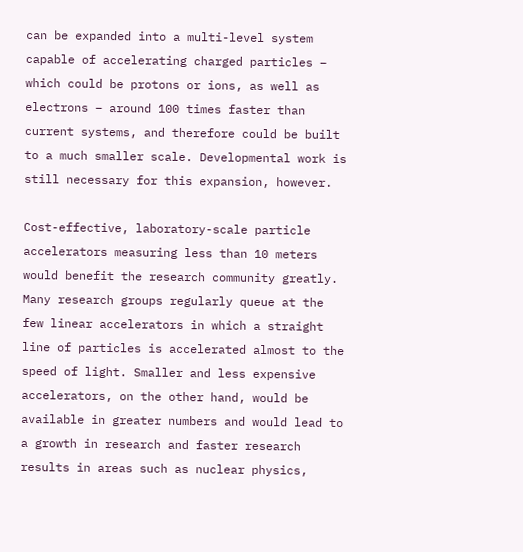can be expanded into a multi-level system capable of accelerating charged particles – which could be protons or ions, as well as electrons – around 100 times faster than current systems, and therefore could be built to a much smaller scale. Developmental work is still necessary for this expansion, however.

Cost-effective, laboratory-scale particle accelerators measuring less than 10 meters would benefit the research community greatly. Many research groups regularly queue at the few linear accelerators in which a straight line of particles is accelerated almost to the speed of light. Smaller and less expensive accelerators, on the other hand, would be available in greater numbers and would lead to a growth in research and faster research results in areas such as nuclear physics,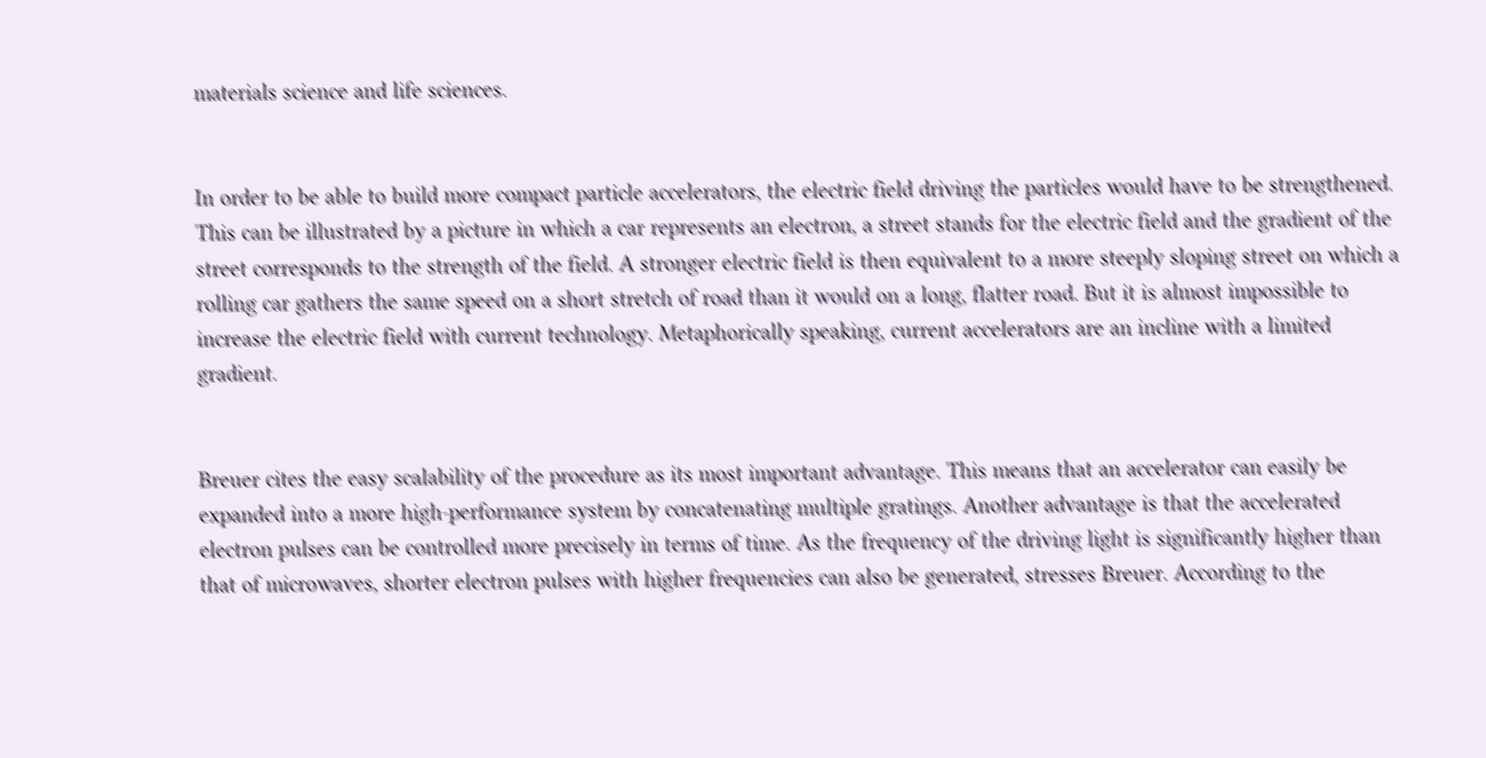materials science and life sciences.


In order to be able to build more compact particle accelerators, the electric field driving the particles would have to be strengthened. This can be illustrated by a picture in which a car represents an electron, a street stands for the electric field and the gradient of the street corresponds to the strength of the field. A stronger electric field is then equivalent to a more steeply sloping street on which a rolling car gathers the same speed on a short stretch of road than it would on a long, flatter road. But it is almost impossible to increase the electric field with current technology. Metaphorically speaking, current accelerators are an incline with a limited gradient.


Breuer cites the easy scalability of the procedure as its most important advantage. This means that an accelerator can easily be expanded into a more high-performance system by concatenating multiple gratings. Another advantage is that the accelerated electron pulses can be controlled more precisely in terms of time. As the frequency of the driving light is significantly higher than that of microwaves, shorter electron pulses with higher frequencies can also be generated, stresses Breuer. According to the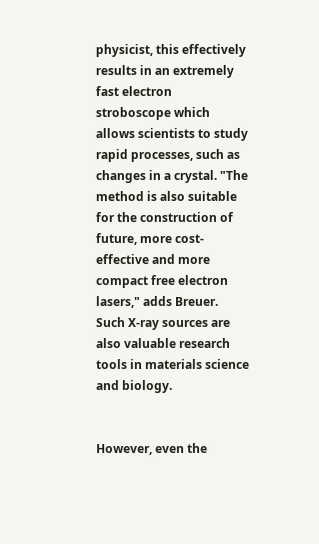physicist, this effectively results in an extremely fast electron stroboscope which allows scientists to study rapid processes, such as changes in a crystal. "The method is also suitable for the construction of future, more cost-effective and more compact free electron lasers," adds Breuer. Such X-ray sources are also valuable research tools in materials science and biology.


However, even the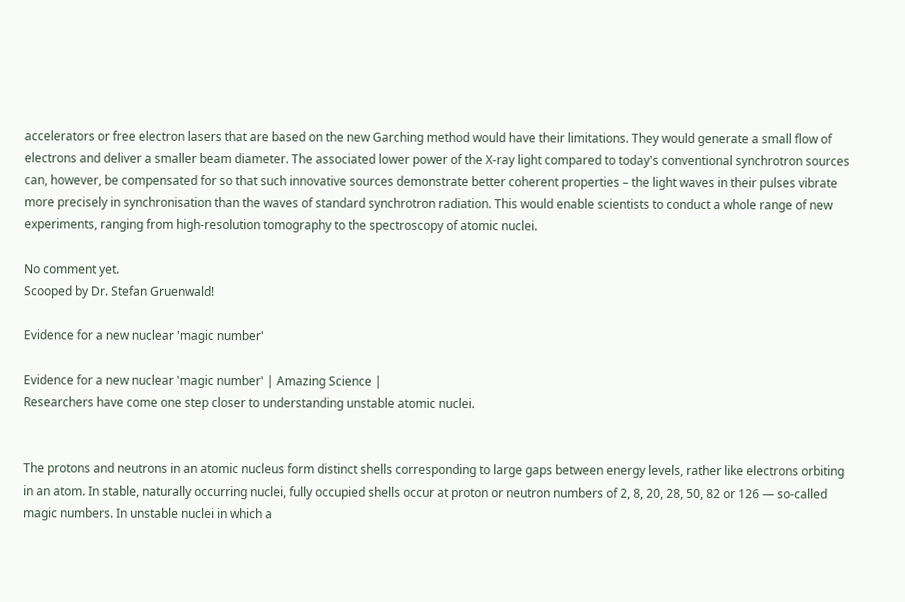accelerators or free electron lasers that are based on the new Garching method would have their limitations. They would generate a small flow of electrons and deliver a smaller beam diameter. The associated lower power of the X-ray light compared to today's conventional synchrotron sources can, however, be compensated for so that such innovative sources demonstrate better coherent properties – the light waves in their pulses vibrate more precisely in synchronisation than the waves of standard synchrotron radiation. This would enable scientists to conduct a whole range of new experiments, ranging from high-resolution tomography to the spectroscopy of atomic nuclei.

No comment yet.
Scooped by Dr. Stefan Gruenwald!

Evidence for a new nuclear 'magic number'

Evidence for a new nuclear 'magic number' | Amazing Science |
Researchers have come one step closer to understanding unstable atomic nuclei.


The protons and neutrons in an atomic nucleus form distinct shells corresponding to large gaps between energy levels, rather like electrons orbiting in an atom. In stable, naturally occurring nuclei, fully occupied shells occur at proton or neutron numbers of 2, 8, 20, 28, 50, 82 or 126 — so-called magic numbers. In unstable nuclei in which a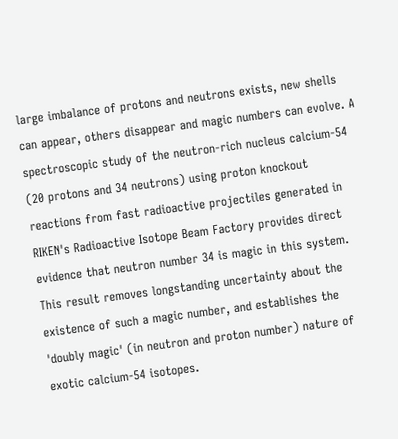large imbalance of protons and neutrons exists, new shells can appear, others disappear and magic numbers can evolve. A spectroscopic study of the neutron-rich nucleus calcium-54 (20 protons and 34 neutrons) using proton knockout reactions from fast radioactive projectiles generated in RIKEN's Radioactive Isotope Beam Factory provides direct evidence that neutron number 34 is magic in this system. This result removes longstanding uncertainty about the existence of such a magic number, and establishes the 'doubly magic' (in neutron and proton number) nature of exotic calcium-54 isotopes.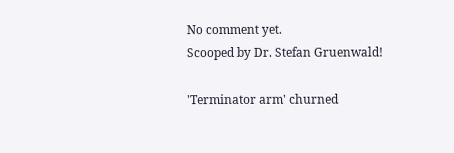No comment yet.
Scooped by Dr. Stefan Gruenwald!

'Terminator arm' churned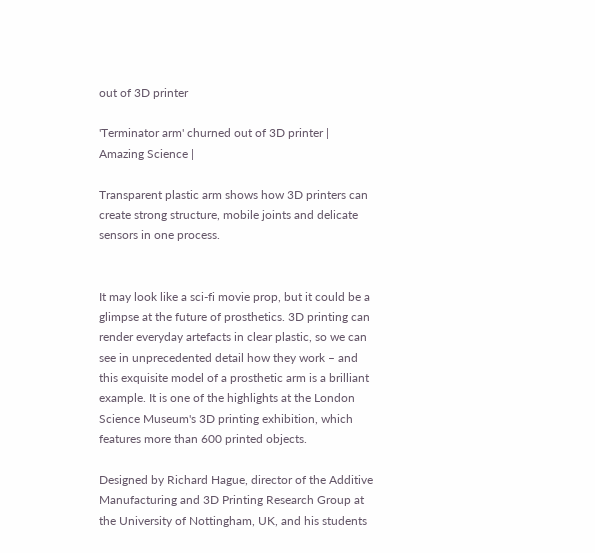out of 3D printer

'Terminator arm' churned out of 3D printer | Amazing Science |

Transparent plastic arm shows how 3D printers can create strong structure, mobile joints and delicate sensors in one process.


It may look like a sci-fi movie prop, but it could be a glimpse at the future of prosthetics. 3D printing can render everyday artefacts in clear plastic, so we can see in unprecedented detail how they work – and this exquisite model of a prosthetic arm is a brilliant example. It is one of the highlights at the London Science Museum's 3D printing exhibition, which features more than 600 printed objects.

Designed by Richard Hague, director of the Additive Manufacturing and 3D Printing Research Group at the University of Nottingham, UK, and his students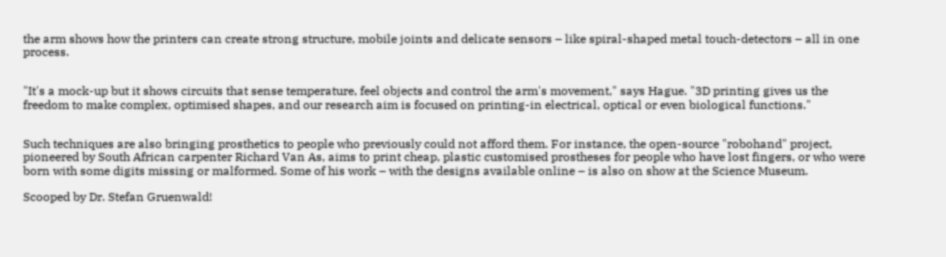the arm shows how the printers can create strong structure, mobile joints and delicate sensors – like spiral-shaped metal touch-detectors – all in one process.


"It's a mock-up but it shows circuits that sense temperature, feel objects and control the arm's movement," says Hague. "3D printing gives us the freedom to make complex, optimised shapes, and our research aim is focused on printing-in electrical, optical or even biological functions."


Such techniques are also bringing prosthetics to people who previously could not afford them. For instance, the open-source "robohand" project, pioneered by South African carpenter Richard Van As, aims to print cheap, plastic customised prostheses for people who have lost fingers, or who were born with some digits missing or malformed. Some of his work – with the designs available online – is also on show at the Science Museum.

Scooped by Dr. Stefan Gruenwald!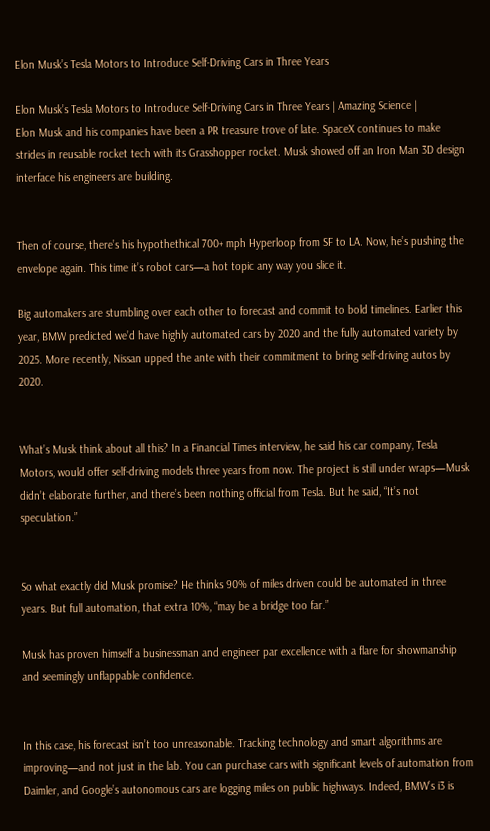Elon Musk’s Tesla Motors to Introduce Self-Driving Cars in Three Years

Elon Musk’s Tesla Motors to Introduce Self-Driving Cars in Three Years | Amazing Science |
Elon Musk and his companies have been a PR treasure trove of late. SpaceX continues to make strides in reusable rocket tech with its Grasshopper rocket. Musk showed off an Iron Man 3D design interface his engineers are building.


Then of course, there’s his hypothethical 700+ mph Hyperloop from SF to LA. Now, he’s pushing the envelope again. This time it’s robot cars—a hot topic any way you slice it.

Big automakers are stumbling over each other to forecast and commit to bold timelines. Earlier this year, BMW predicted we’d have highly automated cars by 2020 and the fully automated variety by 2025. More recently, Nissan upped the ante with their commitment to bring self-driving autos by 2020.


What’s Musk think about all this? In a Financial Times interview, he said his car company, Tesla Motors, would offer self-driving models three years from now. The project is still under wraps—Musk didn’t elaborate further, and there’s been nothing official from Tesla. But he said, “It’s not speculation.”


So what exactly did Musk promise? He thinks 90% of miles driven could be automated in three years. But full automation, that extra 10%, “may be a bridge too far.”

Musk has proven himself a businessman and engineer par excellence with a flare for showmanship and seemingly unflappable confidence.


In this case, his forecast isn’t too unreasonable. Tracking technology and smart algorithms are improving—and not just in the lab. You can purchase cars with significant levels of automation from Daimler, and Google’s autonomous cars are logging miles on public highways. Indeed, BMW’s i3 is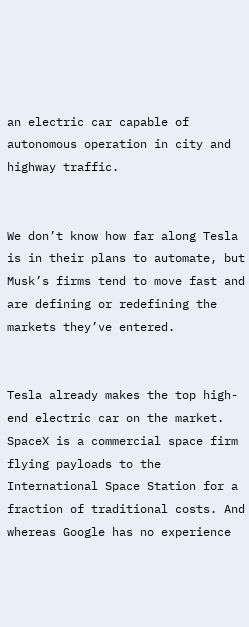an electric car capable of autonomous operation in city and highway traffic.


We don’t know how far along Tesla is in their plans to automate, but Musk’s firms tend to move fast and are defining or redefining the markets they’ve entered.


Tesla already makes the top high-end electric car on the market. SpaceX is a commercial space firm flying payloads to the International Space Station for a fraction of traditional costs. And whereas Google has no experience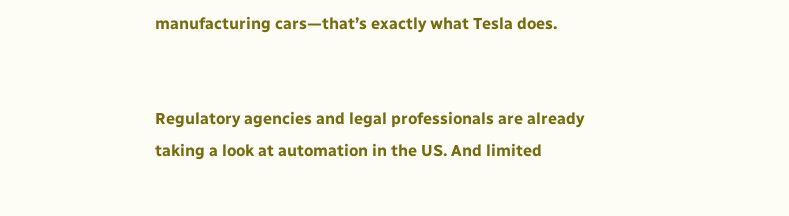manufacturing cars—that’s exactly what Tesla does.


Regulatory agencies and legal professionals are already taking a look at automation in the US. And limited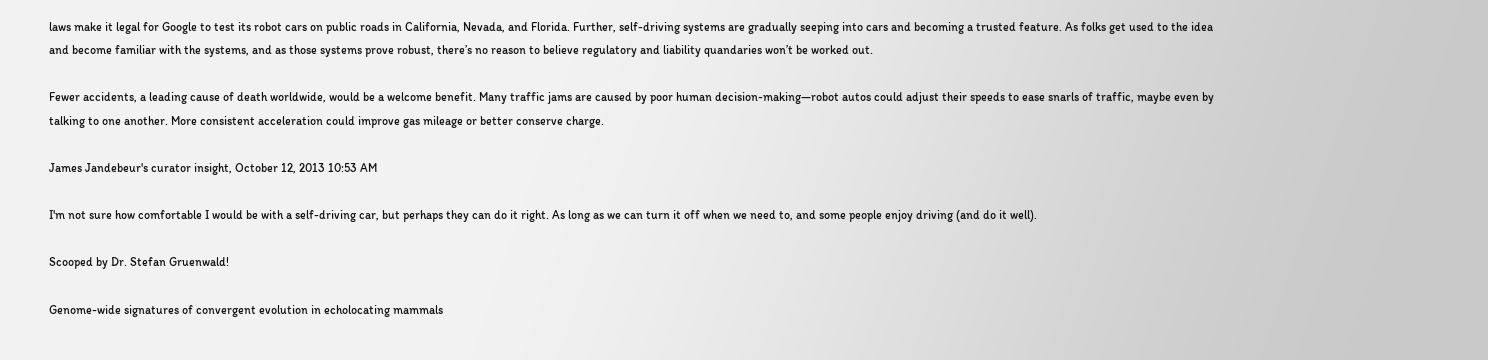laws make it legal for Google to test its robot cars on public roads in California, Nevada, and Florida. Further, self-driving systems are gradually seeping into cars and becoming a trusted feature. As folks get used to the idea and become familiar with the systems, and as those systems prove robust, there’s no reason to believe regulatory and liability quandaries won’t be worked out.

Fewer accidents, a leading cause of death worldwide, would be a welcome benefit. Many traffic jams are caused by poor human decision-making—robot autos could adjust their speeds to ease snarls of traffic, maybe even by talking to one another. More consistent acceleration could improve gas mileage or better conserve charge.

James Jandebeur's curator insight, October 12, 2013 10:53 AM

I'm not sure how comfortable I would be with a self-driving car, but perhaps they can do it right. As long as we can turn it off when we need to, and some people enjoy driving (and do it well).

Scooped by Dr. Stefan Gruenwald!

Genome-wide signatures of convergent evolution in echolocating mammals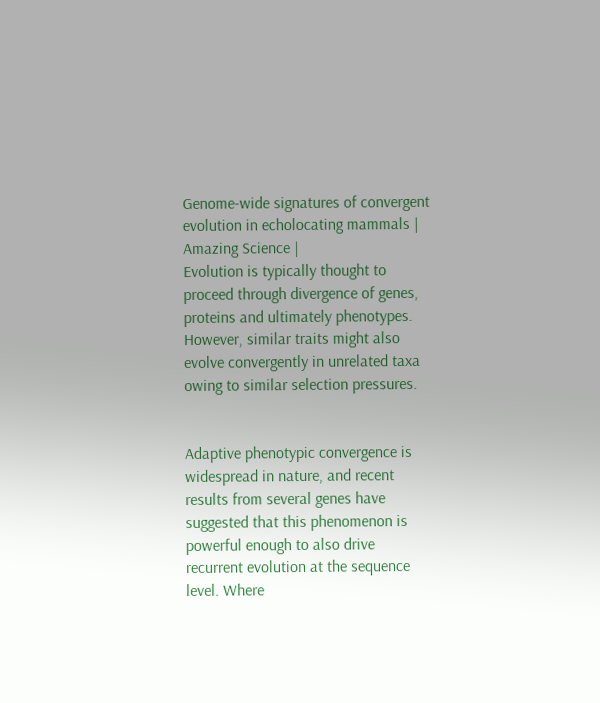Genome-wide signatures of convergent evolution in echolocating mammals | Amazing Science |
Evolution is typically thought to proceed through divergence of genes, proteins and ultimately phenotypes. However, similar traits might also evolve convergently in unrelated taxa owing to similar selection pressures.


Adaptive phenotypic convergence is widespread in nature, and recent results from several genes have suggested that this phenomenon is powerful enough to also drive recurrent evolution at the sequence level. Where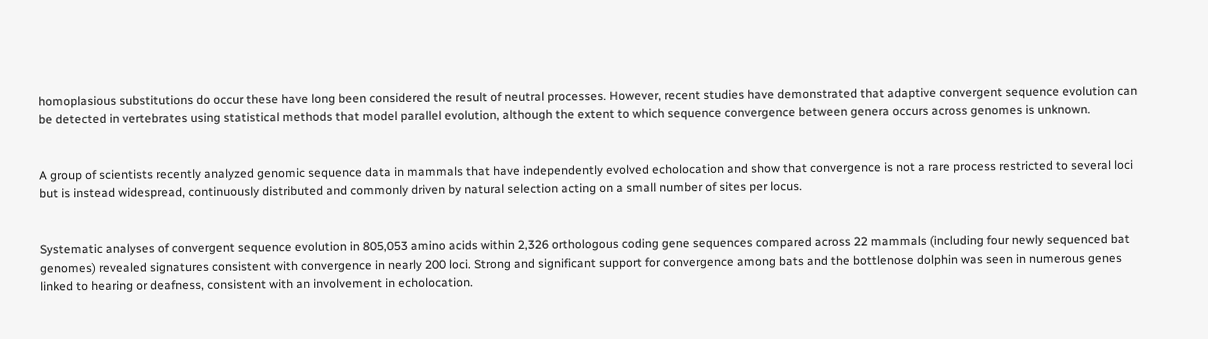homoplasious substitutions do occur these have long been considered the result of neutral processes. However, recent studies have demonstrated that adaptive convergent sequence evolution can be detected in vertebrates using statistical methods that model parallel evolution, although the extent to which sequence convergence between genera occurs across genomes is unknown.


A group of scientists recently analyzed genomic sequence data in mammals that have independently evolved echolocation and show that convergence is not a rare process restricted to several loci but is instead widespread, continuously distributed and commonly driven by natural selection acting on a small number of sites per locus.


Systematic analyses of convergent sequence evolution in 805,053 amino acids within 2,326 orthologous coding gene sequences compared across 22 mammals (including four newly sequenced bat genomes) revealed signatures consistent with convergence in nearly 200 loci. Strong and significant support for convergence among bats and the bottlenose dolphin was seen in numerous genes linked to hearing or deafness, consistent with an involvement in echolocation.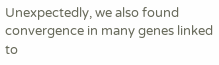Unexpectedly, we also found convergence in many genes linked to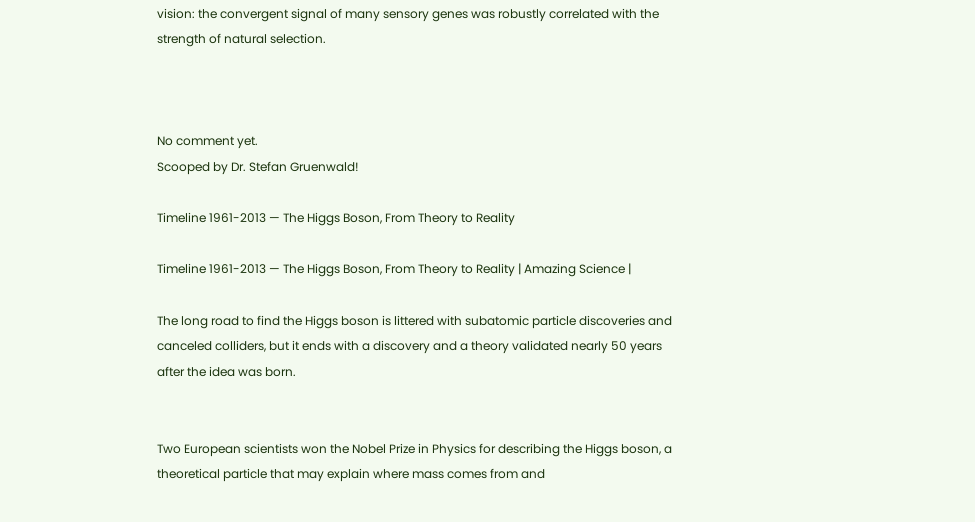vision: the convergent signal of many sensory genes was robustly correlated with the strength of natural selection.



No comment yet.
Scooped by Dr. Stefan Gruenwald!

Timeline 1961-2013 — The Higgs Boson, From Theory to Reality

Timeline 1961-2013 — The Higgs Boson, From Theory to Reality | Amazing Science |

The long road to find the Higgs boson is littered with subatomic particle discoveries and canceled colliders, but it ends with a discovery and a theory validated nearly 50 years after the idea was born.


Two European scientists won the Nobel Prize in Physics for describing the Higgs boson, a theoretical particle that may explain where mass comes from and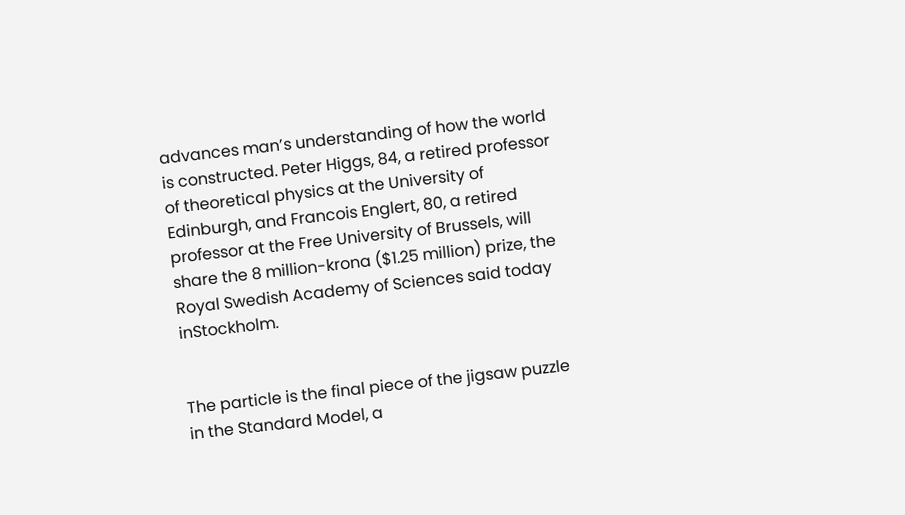advances man’s understanding of how the world is constructed. Peter Higgs, 84, a retired professor of theoretical physics at the University of Edinburgh, and Francois Englert, 80, a retired professor at the Free University of Brussels, will share the 8 million-krona ($1.25 million) prize, the Royal Swedish Academy of Sciences said today inStockholm.


The particle is the final piece of the jigsaw puzzle in the Standard Model, a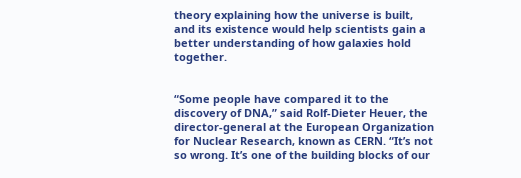theory explaining how the universe is built, and its existence would help scientists gain a better understanding of how galaxies hold together.


“Some people have compared it to the discovery of DNA,” said Rolf-Dieter Heuer, the director-general at the European Organization for Nuclear Research, known as CERN. “It’s not so wrong. It’s one of the building blocks of our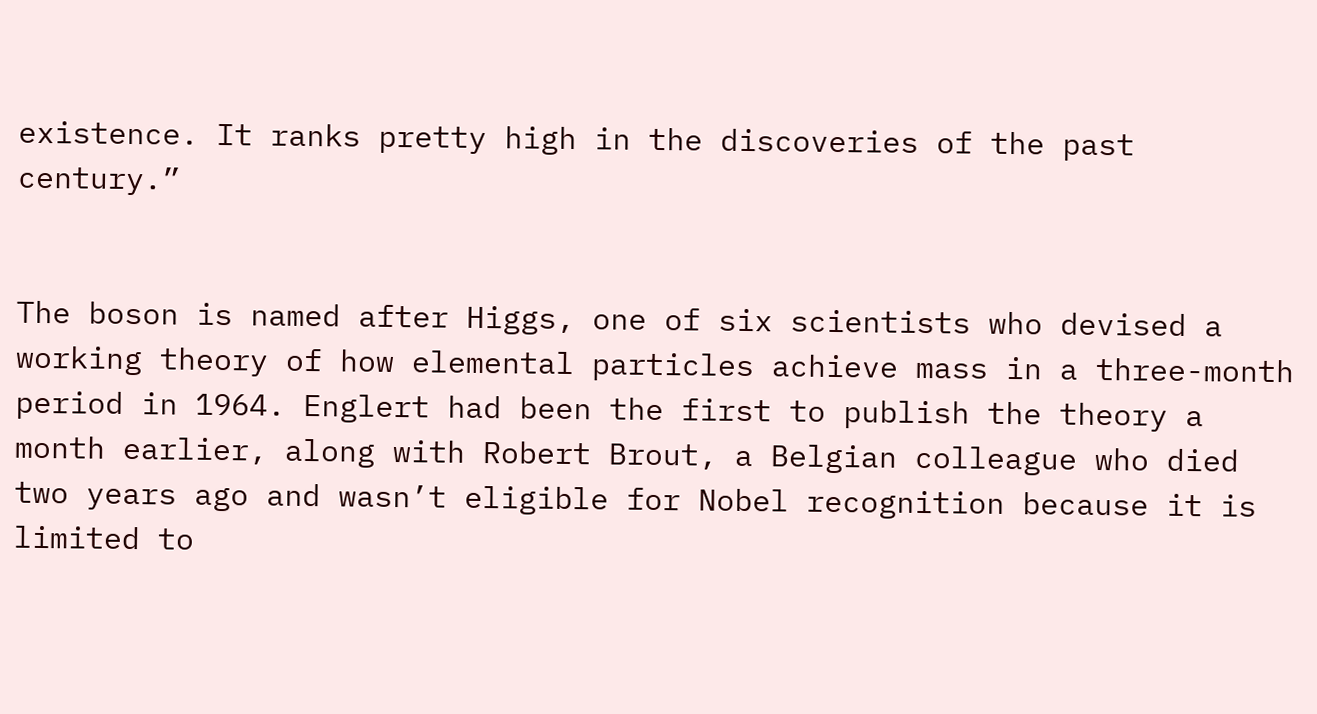existence. It ranks pretty high in the discoveries of the past century.”


The boson is named after Higgs, one of six scientists who devised a working theory of how elemental particles achieve mass in a three-month period in 1964. Englert had been the first to publish the theory a month earlier, along with Robert Brout, a Belgian colleague who died two years ago and wasn’t eligible for Nobel recognition because it is limited to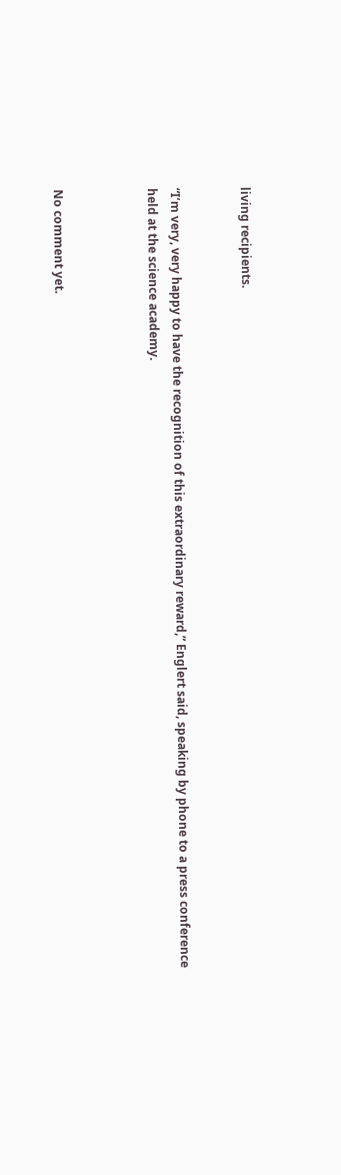living recipients.


“I’m very, very happy to have the recognition of this extraordinary reward,” Englert said, speaking by phone to a press conference held at the science academy.



No comment yet.